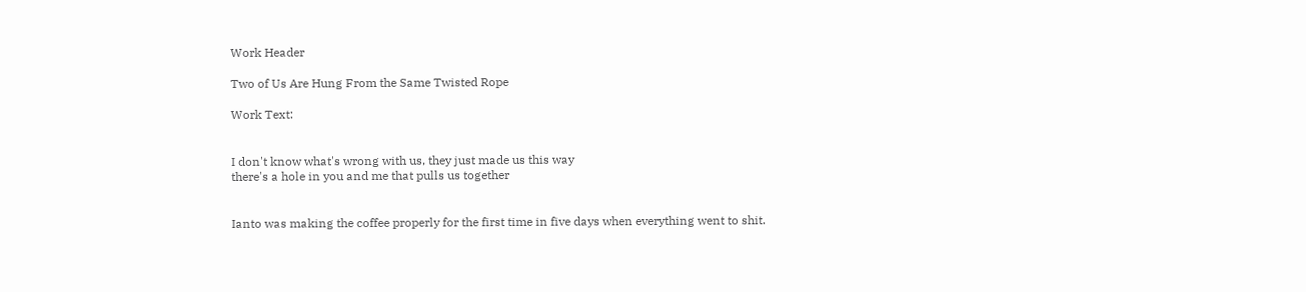Work Header

Two of Us Are Hung From the Same Twisted Rope

Work Text:


I don't know what's wrong with us, they just made us this way
there's a hole in you and me that pulls us together


Ianto was making the coffee properly for the first time in five days when everything went to shit.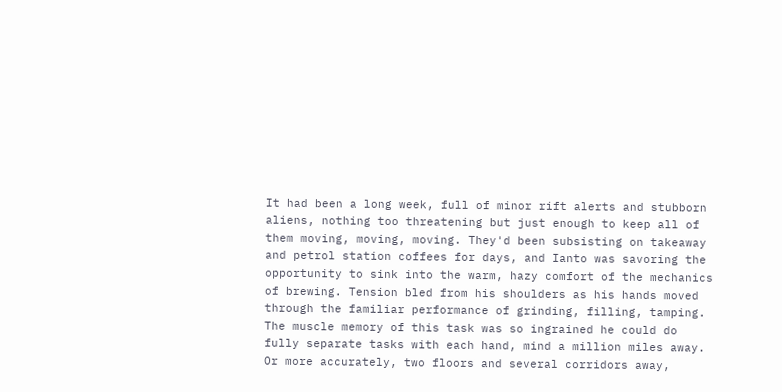It had been a long week, full of minor rift alerts and stubborn aliens, nothing too threatening but just enough to keep all of them moving, moving, moving. They'd been subsisting on takeaway and petrol station coffees for days, and Ianto was savoring the opportunity to sink into the warm, hazy comfort of the mechanics of brewing. Tension bled from his shoulders as his hands moved through the familiar performance of grinding, filling, tamping. The muscle memory of this task was so ingrained he could do fully separate tasks with each hand, mind a million miles away. Or more accurately, two floors and several corridors away,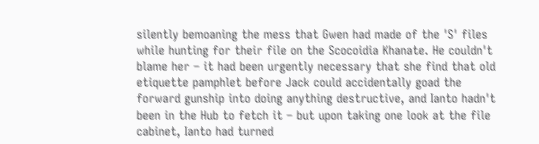silently bemoaning the mess that Gwen had made of the 'S' files while hunting for their file on the Scocoidia Khanate. He couldn't blame her – it had been urgently necessary that she find that old etiquette pamphlet before Jack could accidentally goad the forward gunship into doing anything destructive, and Ianto hadn't been in the Hub to fetch it – but upon taking one look at the file cabinet, Ianto had turned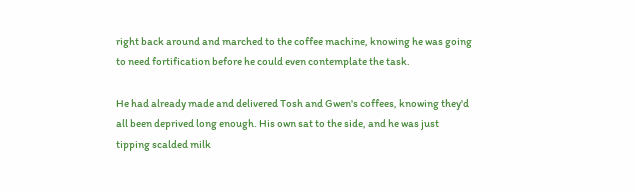right back around and marched to the coffee machine, knowing he was going to need fortification before he could even contemplate the task.

He had already made and delivered Tosh and Gwen's coffees, knowing they'd all been deprived long enough. His own sat to the side, and he was just tipping scalded milk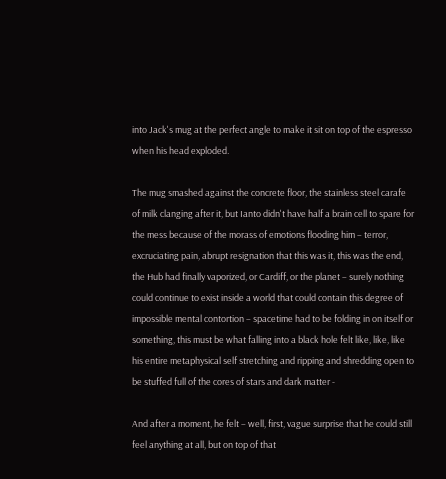into Jack's mug at the perfect angle to make it sit on top of the espresso when his head exploded.

The mug smashed against the concrete floor, the stainless steel carafe of milk clanging after it, but Ianto didn't have half a brain cell to spare for the mess because of the morass of emotions flooding him – terror, excruciating pain, abrupt resignation that this was it, this was the end, the Hub had finally vaporized, or Cardiff, or the planet – surely nothing could continue to exist inside a world that could contain this degree of impossible mental contortion – spacetime had to be folding in on itself or something, this must be what falling into a black hole felt like, like, like his entire metaphysical self stretching and ripping and shredding open to be stuffed full of the cores of stars and dark matter -

And after a moment, he felt – well, first, vague surprise that he could still feel anything at all, but on top of that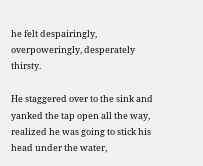he felt despairingly, overpoweringly, desperately thirsty.

He staggered over to the sink and yanked the tap open all the way, realized he was going to stick his head under the water,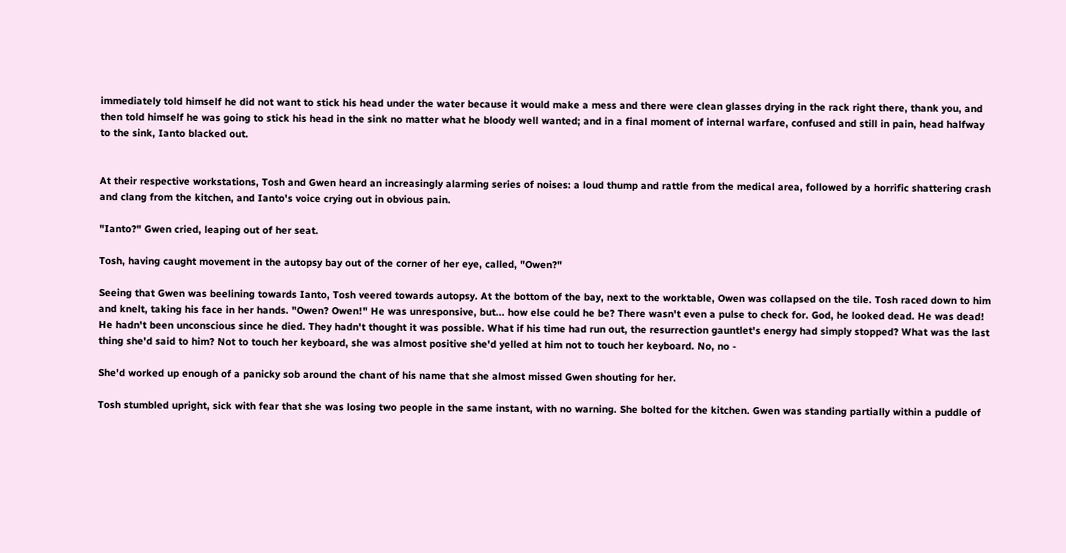immediately told himself he did not want to stick his head under the water because it would make a mess and there were clean glasses drying in the rack right there, thank you, and then told himself he was going to stick his head in the sink no matter what he bloody well wanted; and in a final moment of internal warfare, confused and still in pain, head halfway to the sink, Ianto blacked out.


At their respective workstations, Tosh and Gwen heard an increasingly alarming series of noises: a loud thump and rattle from the medical area, followed by a horrific shattering crash and clang from the kitchen, and Ianto's voice crying out in obvious pain.

"Ianto?" Gwen cried, leaping out of her seat.

Tosh, having caught movement in the autopsy bay out of the corner of her eye, called, "Owen?"

Seeing that Gwen was beelining towards Ianto, Tosh veered towards autopsy. At the bottom of the bay, next to the worktable, Owen was collapsed on the tile. Tosh raced down to him and knelt, taking his face in her hands. "Owen? Owen!" He was unresponsive, but... how else could he be? There wasn't even a pulse to check for. God, he looked dead. He was dead! He hadn't been unconscious since he died. They hadn't thought it was possible. What if his time had run out, the resurrection gauntlet's energy had simply stopped? What was the last thing she'd said to him? Not to touch her keyboard, she was almost positive she'd yelled at him not to touch her keyboard. No, no -

She'd worked up enough of a panicky sob around the chant of his name that she almost missed Gwen shouting for her.

Tosh stumbled upright, sick with fear that she was losing two people in the same instant, with no warning. She bolted for the kitchen. Gwen was standing partially within a puddle of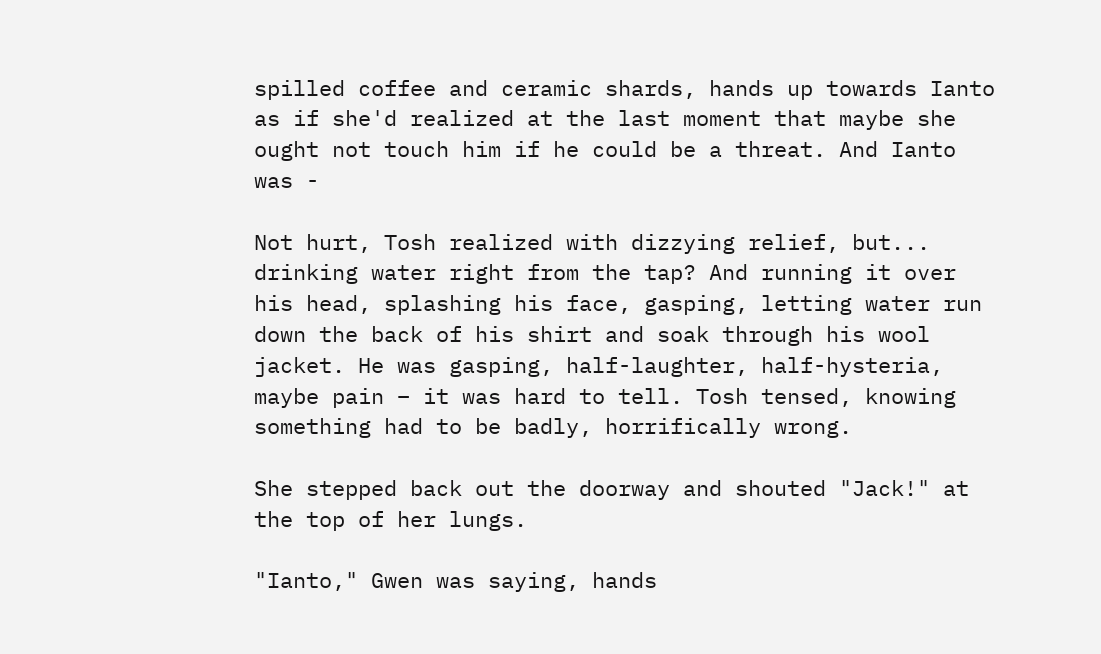spilled coffee and ceramic shards, hands up towards Ianto as if she'd realized at the last moment that maybe she ought not touch him if he could be a threat. And Ianto was -

Not hurt, Tosh realized with dizzying relief, but... drinking water right from the tap? And running it over his head, splashing his face, gasping, letting water run down the back of his shirt and soak through his wool jacket. He was gasping, half-laughter, half-hysteria, maybe pain – it was hard to tell. Tosh tensed, knowing something had to be badly, horrifically wrong.

She stepped back out the doorway and shouted "Jack!" at the top of her lungs.

"Ianto," Gwen was saying, hands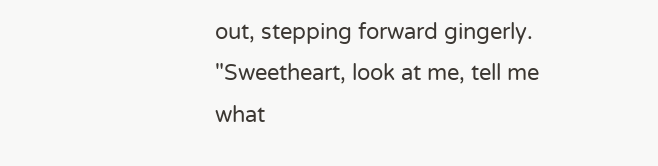out, stepping forward gingerly. "Sweetheart, look at me, tell me what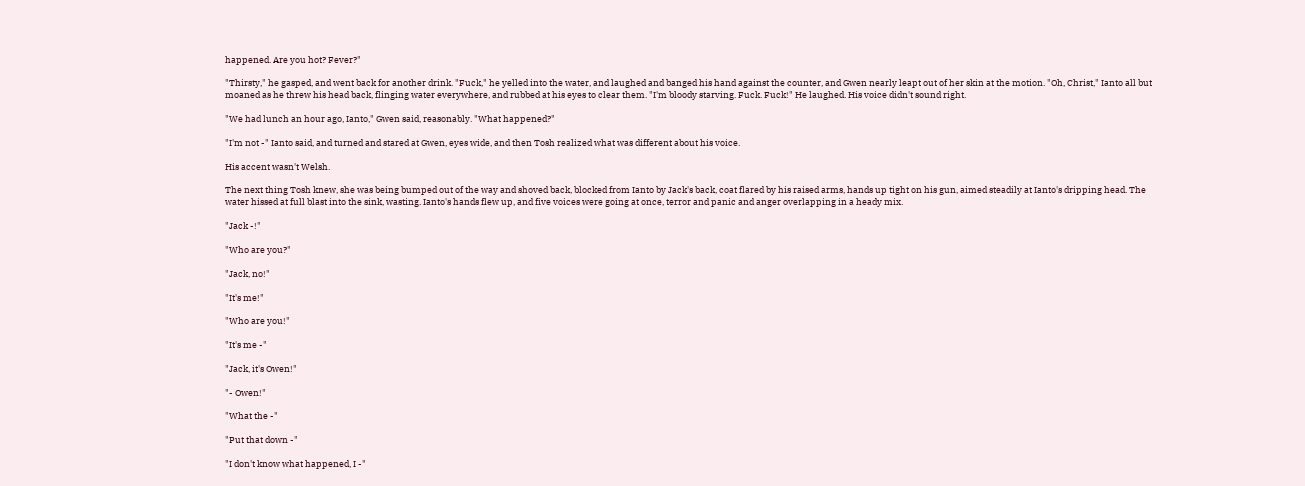happened. Are you hot? Fever?"

"Thirsty," he gasped, and went back for another drink. "Fuck," he yelled into the water, and laughed and banged his hand against the counter, and Gwen nearly leapt out of her skin at the motion. "Oh, Christ," Ianto all but moaned as he threw his head back, flinging water everywhere, and rubbed at his eyes to clear them. "I'm bloody starving. Fuck. Fuck!" He laughed. His voice didn't sound right.

"We had lunch an hour ago, Ianto," Gwen said, reasonably. "What happened?"

"I'm not -" Ianto said, and turned and stared at Gwen, eyes wide, and then Tosh realized what was different about his voice.

His accent wasn't Welsh.

The next thing Tosh knew, she was being bumped out of the way and shoved back, blocked from Ianto by Jack's back, coat flared by his raised arms, hands up tight on his gun, aimed steadily at Ianto's dripping head. The water hissed at full blast into the sink, wasting. Ianto's hands flew up, and five voices were going at once, terror and panic and anger overlapping in a heady mix.

"Jack -!"

"Who are you?"

"Jack, no!"

"It's me!"

"Who are you!"

"It's me -"

"Jack, it's Owen!"

"- Owen!"

"What the -"

"Put that down -"

"I don't know what happened, I -"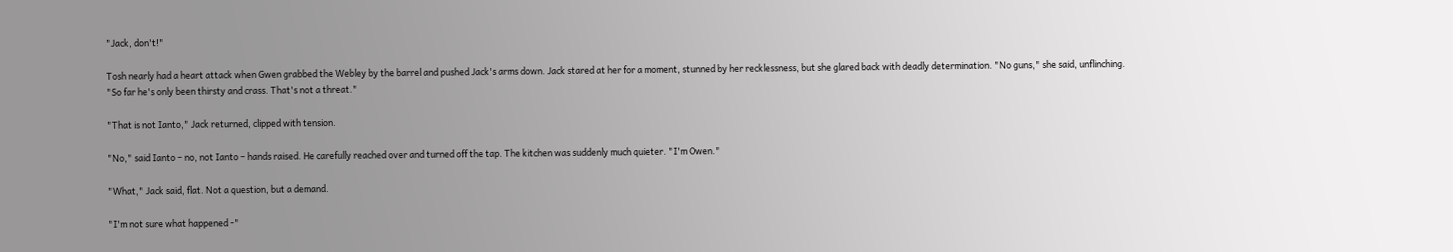"Jack, don't!"

Tosh nearly had a heart attack when Gwen grabbed the Webley by the barrel and pushed Jack's arms down. Jack stared at her for a moment, stunned by her recklessness, but she glared back with deadly determination. "No guns," she said, unflinching. "So far he's only been thirsty and crass. That's not a threat."

"That is not Ianto," Jack returned, clipped with tension.

"No," said Ianto – no, not Ianto – hands raised. He carefully reached over and turned off the tap. The kitchen was suddenly much quieter. "I'm Owen."

"What," Jack said, flat. Not a question, but a demand.

"I'm not sure what happened -"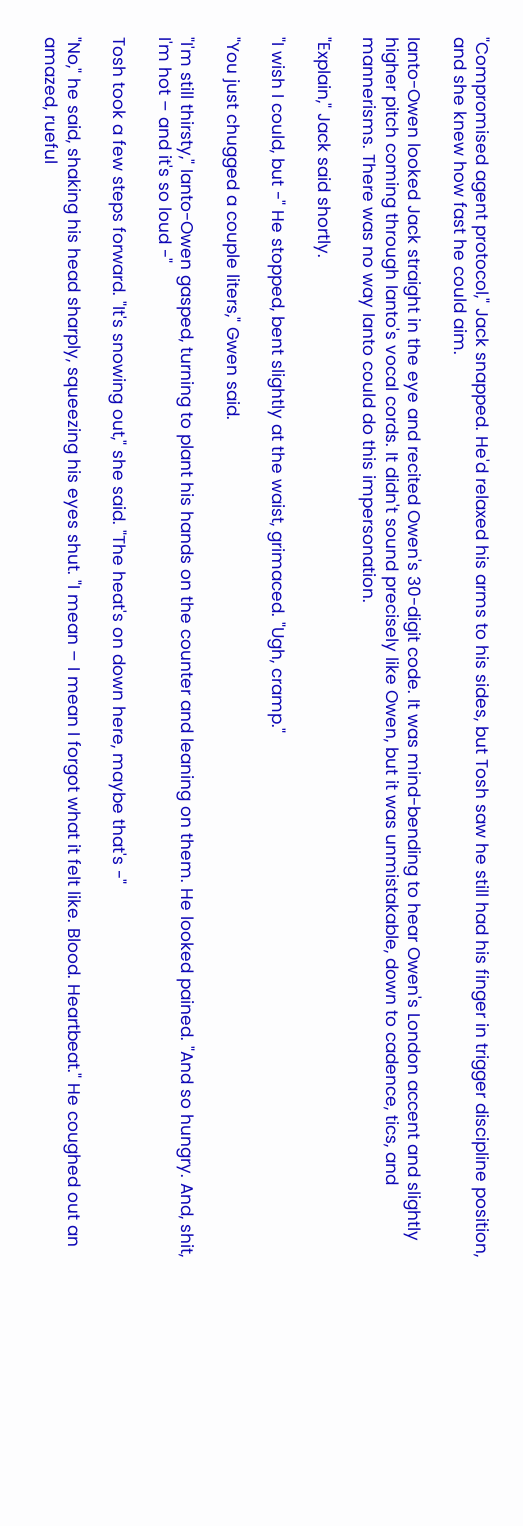"Compromised agent protocol," Jack snapped. He'd relaxed his arms to his sides, but Tosh saw he still had his finger in trigger discipline position, and she knew how fast he could aim.

Ianto-Owen looked Jack straight in the eye and recited Owen's 30-digit code. It was mind-bending to hear Owen's London accent and slightly higher pitch coming through Ianto's vocal cords. It didn't sound precisely like Owen, but it was unmistakable, down to cadence, tics, and mannerisms. There was no way Ianto could do this impersonation.

"Explain," Jack said shortly.

"I wish I could, but -" He stopped, bent slightly at the waist, grimaced. "Ugh, cramp."

"You just chugged a couple liters," Gwen said.

"I'm still thirsty," Ianto-Owen gasped, turning to plant his hands on the counter and leaning on them. He looked pained. "And so hungry. And, shit, I'm hot – and it's so loud -"

Tosh took a few steps forward. "It's snowing out," she said. "The heat's on down here, maybe that's -"

"No," he said, shaking his head sharply, squeezing his eyes shut. "I mean – I mean I forgot what it felt like. Blood. Heartbeat." He coughed out an amazed, rueful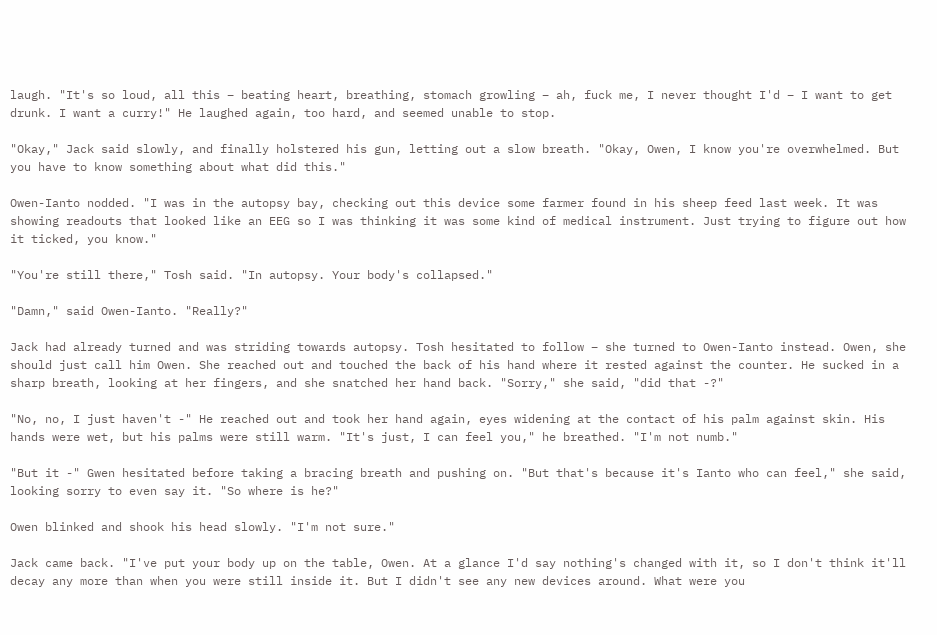laugh. "It's so loud, all this – beating heart, breathing, stomach growling – ah, fuck me, I never thought I'd – I want to get drunk. I want a curry!" He laughed again, too hard, and seemed unable to stop.

"Okay," Jack said slowly, and finally holstered his gun, letting out a slow breath. "Okay, Owen, I know you're overwhelmed. But you have to know something about what did this."

Owen-Ianto nodded. "I was in the autopsy bay, checking out this device some farmer found in his sheep feed last week. It was showing readouts that looked like an EEG so I was thinking it was some kind of medical instrument. Just trying to figure out how it ticked, you know."

"You're still there," Tosh said. "In autopsy. Your body's collapsed."

"Damn," said Owen-Ianto. "Really?"

Jack had already turned and was striding towards autopsy. Tosh hesitated to follow – she turned to Owen-Ianto instead. Owen, she should just call him Owen. She reached out and touched the back of his hand where it rested against the counter. He sucked in a sharp breath, looking at her fingers, and she snatched her hand back. "Sorry," she said, "did that -?"

"No, no, I just haven't -" He reached out and took her hand again, eyes widening at the contact of his palm against skin. His hands were wet, but his palms were still warm. "It's just, I can feel you," he breathed. "I'm not numb."

"But it -" Gwen hesitated before taking a bracing breath and pushing on. "But that's because it's Ianto who can feel," she said, looking sorry to even say it. "So where is he?"

Owen blinked and shook his head slowly. "I'm not sure."

Jack came back. "I've put your body up on the table, Owen. At a glance I'd say nothing's changed with it, so I don't think it'll decay any more than when you were still inside it. But I didn't see any new devices around. What were you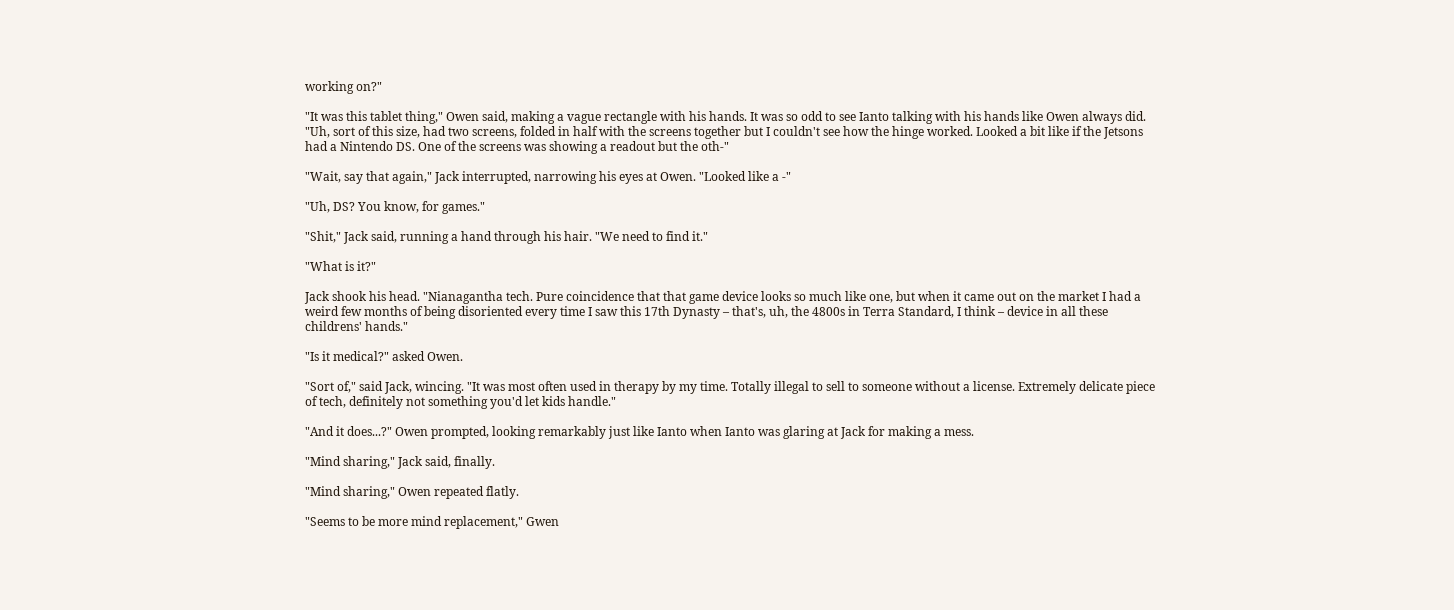working on?"

"It was this tablet thing," Owen said, making a vague rectangle with his hands. It was so odd to see Ianto talking with his hands like Owen always did. "Uh, sort of this size, had two screens, folded in half with the screens together but I couldn't see how the hinge worked. Looked a bit like if the Jetsons had a Nintendo DS. One of the screens was showing a readout but the oth-"

"Wait, say that again," Jack interrupted, narrowing his eyes at Owen. "Looked like a -"

"Uh, DS? You know, for games."

"Shit," Jack said, running a hand through his hair. "We need to find it."

"What is it?"

Jack shook his head. "Nianagantha tech. Pure coincidence that that game device looks so much like one, but when it came out on the market I had a weird few months of being disoriented every time I saw this 17th Dynasty – that's, uh, the 4800s in Terra Standard, I think – device in all these childrens' hands."

"Is it medical?" asked Owen.

"Sort of," said Jack, wincing. "It was most often used in therapy by my time. Totally illegal to sell to someone without a license. Extremely delicate piece of tech, definitely not something you'd let kids handle."

"And it does...?" Owen prompted, looking remarkably just like Ianto when Ianto was glaring at Jack for making a mess.

"Mind sharing," Jack said, finally.

"Mind sharing," Owen repeated flatly.

"Seems to be more mind replacement," Gwen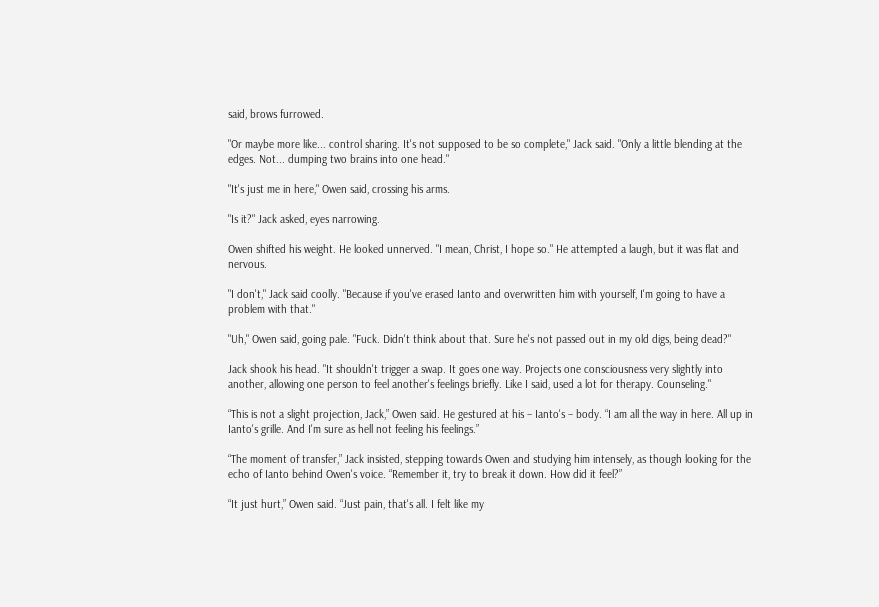said, brows furrowed.

"Or maybe more like... control sharing. It's not supposed to be so complete," Jack said. "Only a little blending at the edges. Not... dumping two brains into one head."

"It's just me in here," Owen said, crossing his arms.

"Is it?" Jack asked, eyes narrowing.

Owen shifted his weight. He looked unnerved. "I mean, Christ, I hope so." He attempted a laugh, but it was flat and nervous.

"I don't," Jack said coolly. "Because if you've erased Ianto and overwritten him with yourself, I'm going to have a problem with that."

"Uh," Owen said, going pale. "Fuck. Didn't think about that. Sure he's not passed out in my old digs, being dead?"

Jack shook his head. "It shouldn't trigger a swap. It goes one way. Projects one consciousness very slightly into another, allowing one person to feel another's feelings briefly. Like I said, used a lot for therapy. Counseling."

“This is not a slight projection, Jack,” Owen said. He gestured at his – Ianto's – body. “I am all the way in here. All up in Ianto's grille. And I'm sure as hell not feeling his feelings.”

“The moment of transfer,” Jack insisted, stepping towards Owen and studying him intensely, as though looking for the echo of Ianto behind Owen's voice. “Remember it, try to break it down. How did it feel?”

“It just hurt,” Owen said. “Just pain, that's all. I felt like my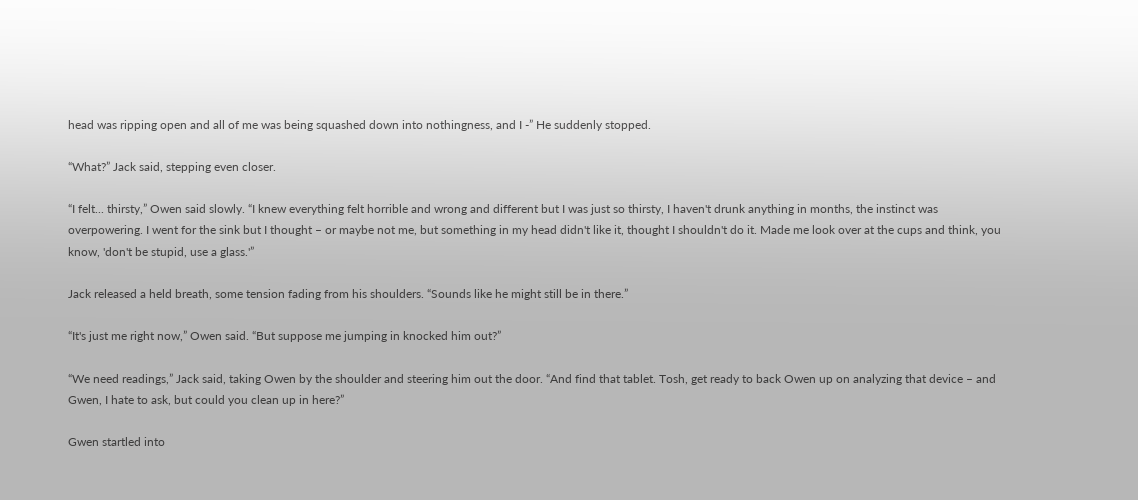head was ripping open and all of me was being squashed down into nothingness, and I -” He suddenly stopped.

“What?” Jack said, stepping even closer.

“I felt... thirsty,” Owen said slowly. “I knew everything felt horrible and wrong and different but I was just so thirsty, I haven't drunk anything in months, the instinct was overpowering. I went for the sink but I thought – or maybe not me, but something in my head didn't like it, thought I shouldn't do it. Made me look over at the cups and think, you know, 'don't be stupid, use a glass.'”

Jack released a held breath, some tension fading from his shoulders. “Sounds like he might still be in there.”

“It's just me right now,” Owen said. “But suppose me jumping in knocked him out?”

“We need readings,” Jack said, taking Owen by the shoulder and steering him out the door. “And find that tablet. Tosh, get ready to back Owen up on analyzing that device – and Gwen, I hate to ask, but could you clean up in here?”

Gwen startled into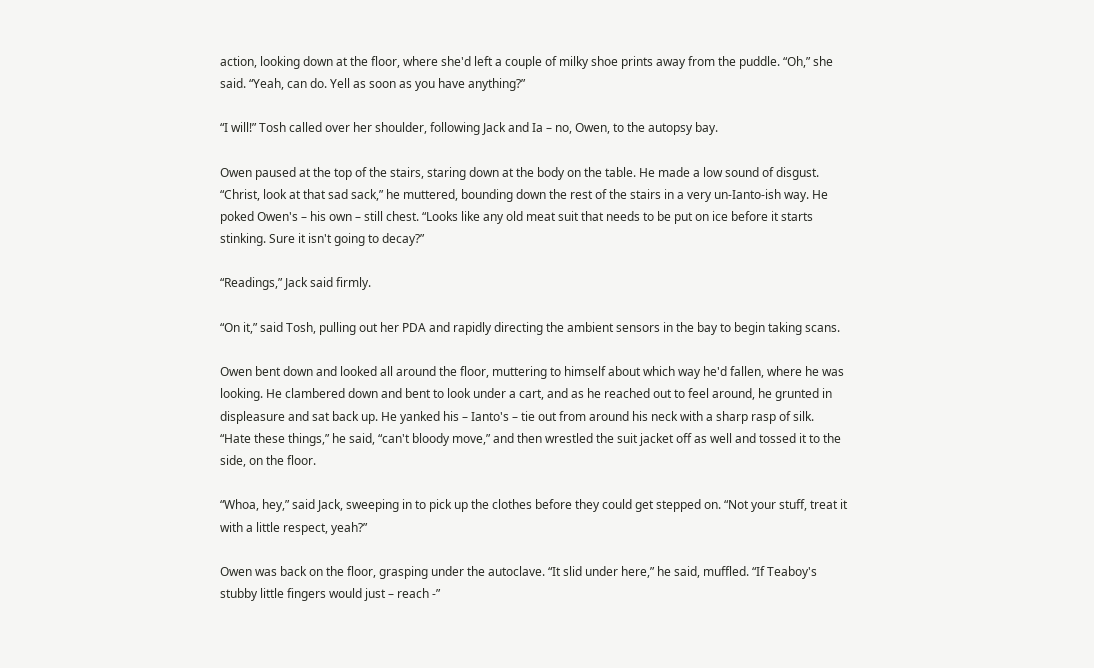action, looking down at the floor, where she'd left a couple of milky shoe prints away from the puddle. “Oh,” she said. “Yeah, can do. Yell as soon as you have anything?”

“I will!” Tosh called over her shoulder, following Jack and Ia – no, Owen, to the autopsy bay.

Owen paused at the top of the stairs, staring down at the body on the table. He made a low sound of disgust. “Christ, look at that sad sack,” he muttered, bounding down the rest of the stairs in a very un-Ianto-ish way. He poked Owen's – his own – still chest. “Looks like any old meat suit that needs to be put on ice before it starts stinking. Sure it isn't going to decay?”

“Readings,” Jack said firmly.

“On it,” said Tosh, pulling out her PDA and rapidly directing the ambient sensors in the bay to begin taking scans.

Owen bent down and looked all around the floor, muttering to himself about which way he'd fallen, where he was looking. He clambered down and bent to look under a cart, and as he reached out to feel around, he grunted in displeasure and sat back up. He yanked his – Ianto's – tie out from around his neck with a sharp rasp of silk. “Hate these things,” he said, “can't bloody move,” and then wrestled the suit jacket off as well and tossed it to the side, on the floor.

“Whoa, hey,” said Jack, sweeping in to pick up the clothes before they could get stepped on. “Not your stuff, treat it with a little respect, yeah?”

Owen was back on the floor, grasping under the autoclave. “It slid under here,” he said, muffled. “If Teaboy's stubby little fingers would just – reach -”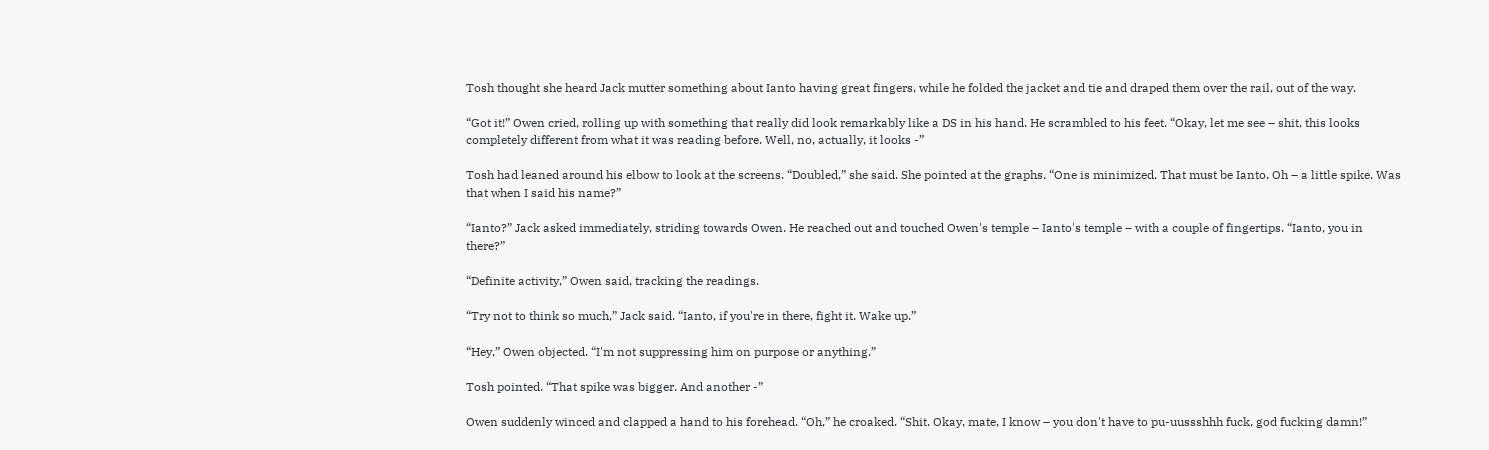Tosh thought she heard Jack mutter something about Ianto having great fingers, while he folded the jacket and tie and draped them over the rail, out of the way.

“Got it!” Owen cried, rolling up with something that really did look remarkably like a DS in his hand. He scrambled to his feet. “Okay, let me see – shit, this looks completely different from what it was reading before. Well, no, actually, it looks -”

Tosh had leaned around his elbow to look at the screens. “Doubled,” she said. She pointed at the graphs. “One is minimized. That must be Ianto. Oh – a little spike. Was that when I said his name?”

“Ianto?” Jack asked immediately, striding towards Owen. He reached out and touched Owen's temple – Ianto's temple – with a couple of fingertips. “Ianto, you in there?”

“Definite activity,” Owen said, tracking the readings.

“Try not to think so much,” Jack said. “Ianto, if you're in there, fight it. Wake up.”

“Hey,” Owen objected. “I'm not suppressing him on purpose or anything.”

Tosh pointed. “That spike was bigger. And another -”

Owen suddenly winced and clapped a hand to his forehead. “Oh,” he croaked. “Shit. Okay, mate, I know – you don't have to pu-uussshhh fuck, god fucking damn!”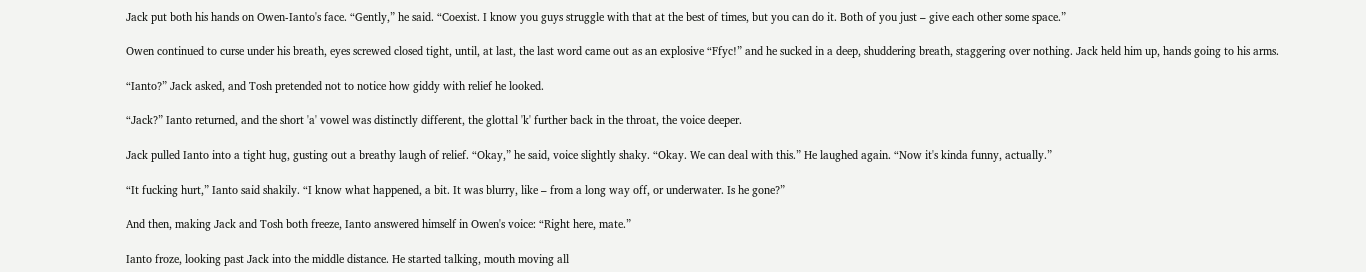Jack put both his hands on Owen-Ianto's face. “Gently,” he said. “Coexist. I know you guys struggle with that at the best of times, but you can do it. Both of you just – give each other some space.”

Owen continued to curse under his breath, eyes screwed closed tight, until, at last, the last word came out as an explosive “Ffyc!” and he sucked in a deep, shuddering breath, staggering over nothing. Jack held him up, hands going to his arms.

“Ianto?” Jack asked, and Tosh pretended not to notice how giddy with relief he looked.

“Jack?” Ianto returned, and the short 'a' vowel was distinctly different, the glottal 'k' further back in the throat, the voice deeper.

Jack pulled Ianto into a tight hug, gusting out a breathy laugh of relief. “Okay,” he said, voice slightly shaky. “Okay. We can deal with this.” He laughed again. “Now it's kinda funny, actually.”

“It fucking hurt,” Ianto said shakily. “I know what happened, a bit. It was blurry, like – from a long way off, or underwater. Is he gone?”

And then, making Jack and Tosh both freeze, Ianto answered himself in Owen's voice: “Right here, mate.”

Ianto froze, looking past Jack into the middle distance. He started talking, mouth moving all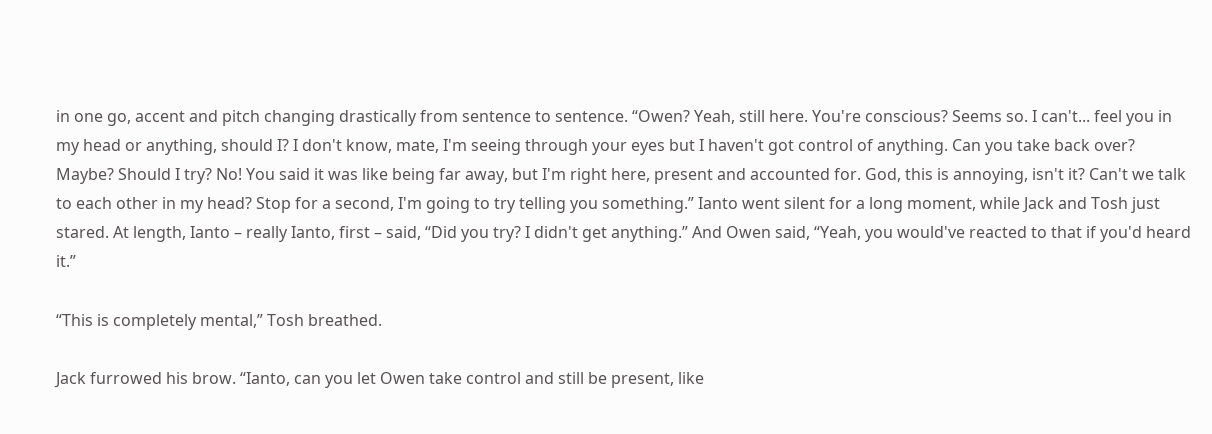in one go, accent and pitch changing drastically from sentence to sentence. “Owen? Yeah, still here. You're conscious? Seems so. I can't... feel you in my head or anything, should I? I don't know, mate, I'm seeing through your eyes but I haven't got control of anything. Can you take back over? Maybe? Should I try? No! You said it was like being far away, but I'm right here, present and accounted for. God, this is annoying, isn't it? Can't we talk to each other in my head? Stop for a second, I'm going to try telling you something.” Ianto went silent for a long moment, while Jack and Tosh just stared. At length, Ianto – really Ianto, first – said, “Did you try? I didn't get anything.” And Owen said, “Yeah, you would've reacted to that if you'd heard it.”

“This is completely mental,” Tosh breathed.

Jack furrowed his brow. “Ianto, can you let Owen take control and still be present, like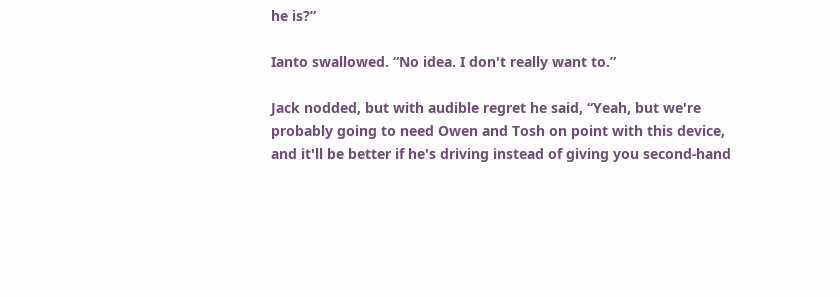he is?”

Ianto swallowed. “No idea. I don't really want to.”

Jack nodded, but with audible regret he said, “Yeah, but we're probably going to need Owen and Tosh on point with this device, and it'll be better if he's driving instead of giving you second-hand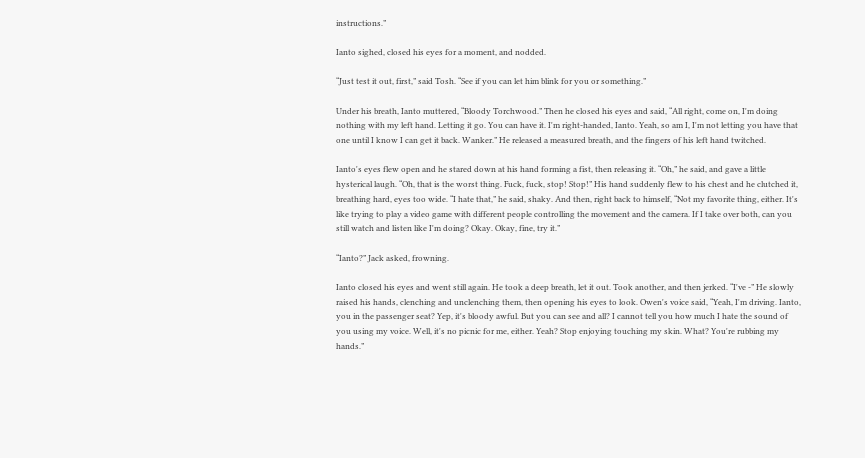instructions.”

Ianto sighed, closed his eyes for a moment, and nodded.

“Just test it out, first,” said Tosh. “See if you can let him blink for you or something.”

Under his breath, Ianto muttered, “Bloody Torchwood.” Then he closed his eyes and said, “All right, come on, I'm doing nothing with my left hand. Letting it go. You can have it. I'm right-handed, Ianto. Yeah, so am I, I'm not letting you have that one until I know I can get it back. Wanker.” He released a measured breath, and the fingers of his left hand twitched.

Ianto's eyes flew open and he stared down at his hand forming a fist, then releasing it. “Oh,” he said, and gave a little hysterical laugh. “Oh, that is the worst thing. Fuck, fuck, stop! Stop!” His hand suddenly flew to his chest and he clutched it, breathing hard, eyes too wide. “I hate that,” he said, shaky. And then, right back to himself, “Not my favorite thing, either. It's like trying to play a video game with different people controlling the movement and the camera. If I take over both, can you still watch and listen like I'm doing? Okay. Okay, fine, try it.”

“Ianto?” Jack asked, frowning.

Ianto closed his eyes and went still again. He took a deep breath, let it out. Took another, and then jerked. “I've -” He slowly raised his hands, clenching and unclenching them, then opening his eyes to look. Owen's voice said, “Yeah, I'm driving. Ianto, you in the passenger seat? Yep, it's bloody awful. But you can see and all? I cannot tell you how much I hate the sound of you using my voice. Well, it's no picnic for me, either. Yeah? Stop enjoying touching my skin. What? You're rubbing my hands.”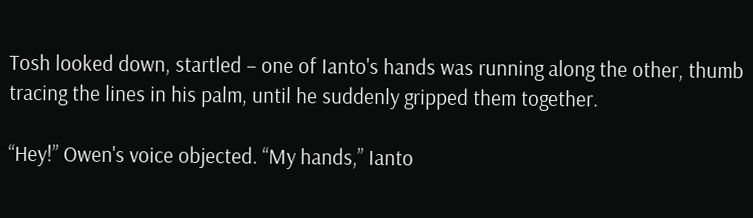Tosh looked down, startled – one of Ianto's hands was running along the other, thumb tracing the lines in his palm, until he suddenly gripped them together.

“Hey!” Owen's voice objected. “My hands,” Ianto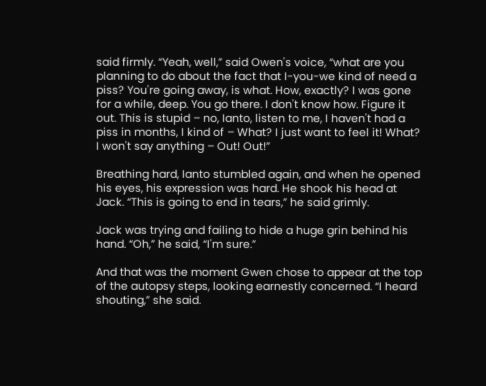said firmly. “Yeah, well,” said Owen's voice, “what are you planning to do about the fact that I-you-we kind of need a piss? You're going away, is what. How, exactly? I was gone for a while, deep. You go there. I don't know how. Figure it out. This is stupid – no, Ianto, listen to me, I haven't had a piss in months, I kind of – What? I just want to feel it! What? I won't say anything – Out! Out!”

Breathing hard, Ianto stumbled again, and when he opened his eyes, his expression was hard. He shook his head at Jack. “This is going to end in tears,” he said grimly.

Jack was trying and failing to hide a huge grin behind his hand. “Oh,” he said, “I'm sure.”

And that was the moment Gwen chose to appear at the top of the autopsy steps, looking earnestly concerned. “I heard shouting,” she said.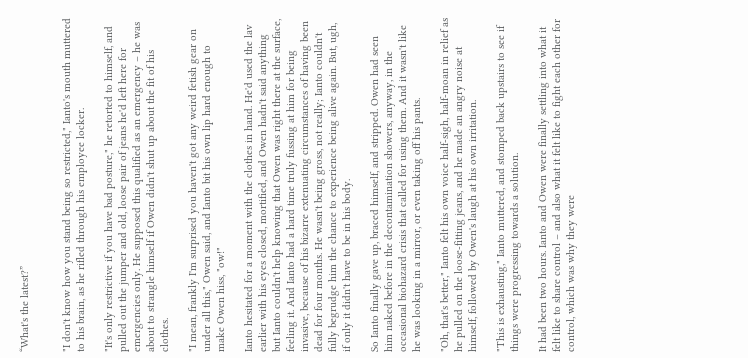“What's the latest?”


"I don't know how you stand being so restricted," Ianto's mouth muttered to his brain, as he rifled through his employee locker.

"It's only restrictive if you have bad posture," he retorted to himself, and pulled out the jumper and old, loose pair of jeans he'd left here for emergencies only. He supposed this qualified as an emergency – he was about to strangle himself if Owen didn't shut up about the fit of his clothes.

"I mean, frankly I'm surprised you haven't got any weird fetish gear on under all this," Owen said, and Ianto bit his own lip hard enough to make Owen hiss, "ow!"

Ianto hesitated for a moment with the clothes in hand. He'd used the lav earlier with his eyes closed, mortified, and Owen hadn't said anything but Ianto couldn't help knowing that Owen was right there at the surface, feeling it. And Ianto had a hard time truly fussing at him for being invasive, because of his bizarre extenuating circumstances of having been dead for four months. He wasn't being gross, not really; Ianto couldn't fully begrudge him the chance to experience being alive again. But, ugh, if only it didn't have to be in his body.

So Ianto finally gave up, braced himself, and stripped. Owen had seen him naked before in the decontamination showers, anyway, in the occasional biohazard crisis that called for using them. And it wasn't like he was looking in a mirror, or even taking off his pants.

"Oh, that's better," Ianto felt his own voice half-sigh, half-moan in relief as he pulled on the loose-fitting jeans, and he made an angry noise at himself, followed by Owen's laugh at his own irritation.

"This is exhausting," Ianto muttered, and stomped back upstairs to see if things were progressing towards a solution.

It had been two hours. Ianto and Owen were finally settling into what it felt like to share control – and also what it felt like to fight each other for control, which was why they were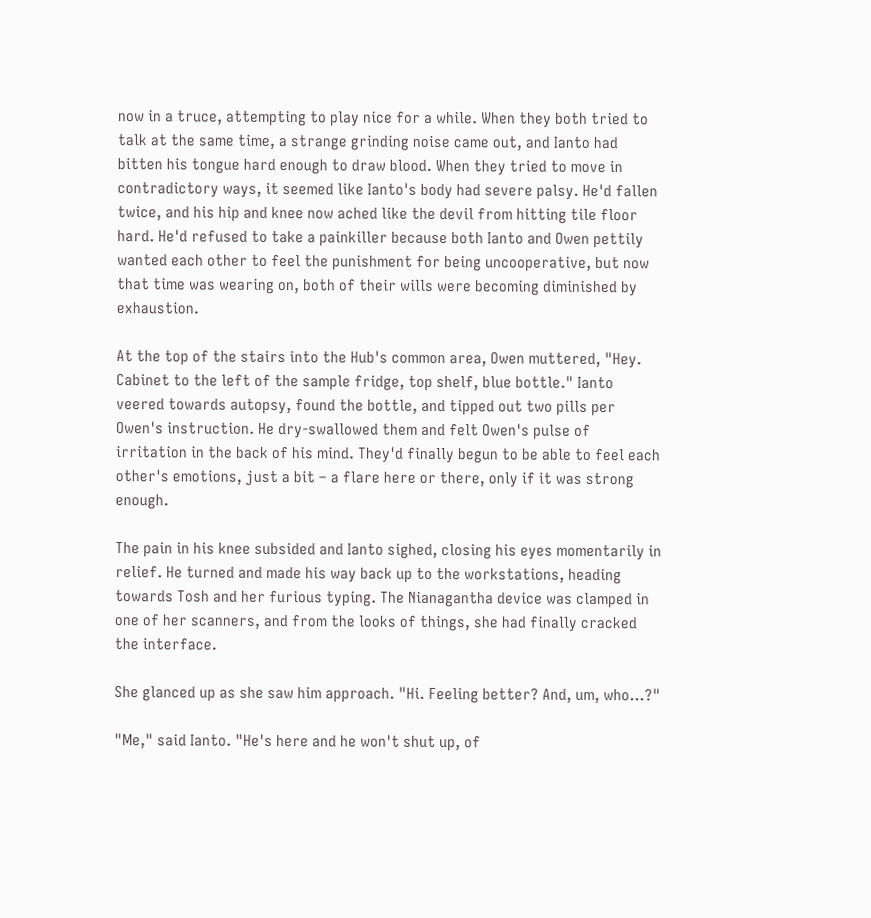now in a truce, attempting to play nice for a while. When they both tried to talk at the same time, a strange grinding noise came out, and Ianto had bitten his tongue hard enough to draw blood. When they tried to move in contradictory ways, it seemed like Ianto's body had severe palsy. He'd fallen twice, and his hip and knee now ached like the devil from hitting tile floor hard. He'd refused to take a painkiller because both Ianto and Owen pettily wanted each other to feel the punishment for being uncooperative, but now that time was wearing on, both of their wills were becoming diminished by exhaustion.

At the top of the stairs into the Hub's common area, Owen muttered, "Hey. Cabinet to the left of the sample fridge, top shelf, blue bottle." Ianto veered towards autopsy, found the bottle, and tipped out two pills per Owen's instruction. He dry-swallowed them and felt Owen's pulse of irritation in the back of his mind. They'd finally begun to be able to feel each other's emotions, just a bit – a flare here or there, only if it was strong enough.

The pain in his knee subsided and Ianto sighed, closing his eyes momentarily in relief. He turned and made his way back up to the workstations, heading towards Tosh and her furious typing. The Nianagantha device was clamped in one of her scanners, and from the looks of things, she had finally cracked the interface.

She glanced up as she saw him approach. "Hi. Feeling better? And, um, who...?"

"Me," said Ianto. "He's here and he won't shut up, of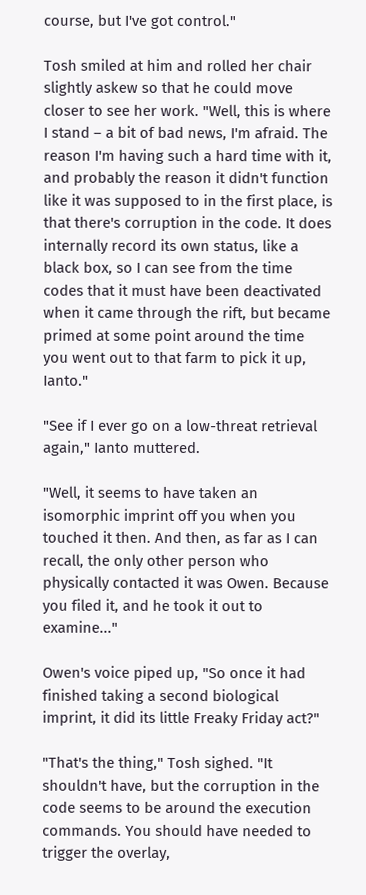course, but I've got control."

Tosh smiled at him and rolled her chair slightly askew so that he could move closer to see her work. "Well, this is where I stand – a bit of bad news, I'm afraid. The reason I'm having such a hard time with it, and probably the reason it didn't function like it was supposed to in the first place, is that there's corruption in the code. It does internally record its own status, like a black box, so I can see from the time codes that it must have been deactivated when it came through the rift, but became primed at some point around the time you went out to that farm to pick it up, Ianto."

"See if I ever go on a low-threat retrieval again," Ianto muttered.

"Well, it seems to have taken an isomorphic imprint off you when you touched it then. And then, as far as I can recall, the only other person who physically contacted it was Owen. Because you filed it, and he took it out to examine..."

Owen's voice piped up, "So once it had finished taking a second biological imprint, it did its little Freaky Friday act?"

"That's the thing," Tosh sighed. "It shouldn't have, but the corruption in the code seems to be around the execution commands. You should have needed to trigger the overlay,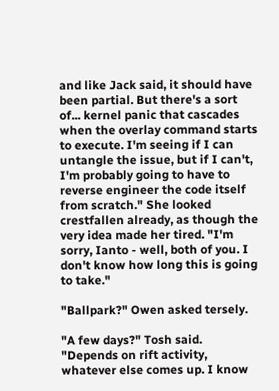and like Jack said, it should have been partial. But there's a sort of... kernel panic that cascades when the overlay command starts to execute. I'm seeing if I can untangle the issue, but if I can't, I'm probably going to have to reverse engineer the code itself from scratch." She looked crestfallen already, as though the very idea made her tired. "I'm sorry, Ianto - well, both of you. I don't know how long this is going to take."

"Ballpark?" Owen asked tersely.

"A few days?" Tosh said. "Depends on rift activity, whatever else comes up. I know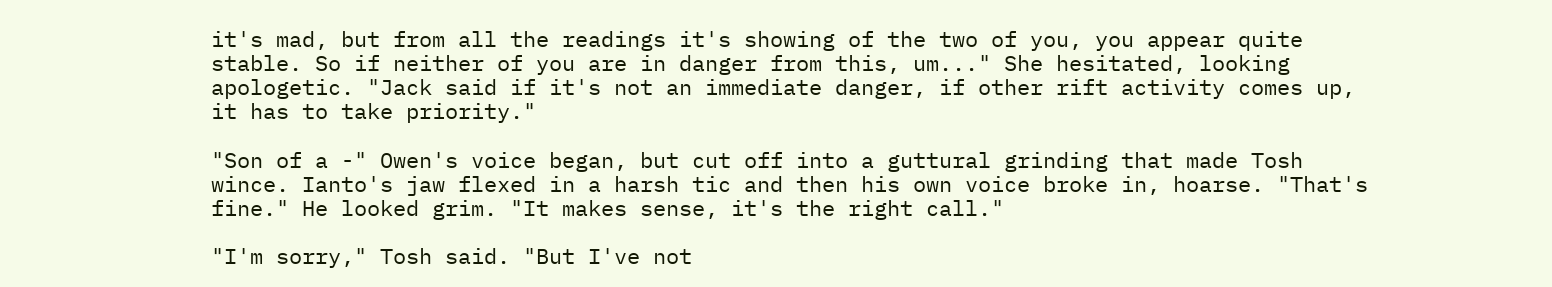it's mad, but from all the readings it's showing of the two of you, you appear quite stable. So if neither of you are in danger from this, um..." She hesitated, looking apologetic. "Jack said if it's not an immediate danger, if other rift activity comes up, it has to take priority."

"Son of a -" Owen's voice began, but cut off into a guttural grinding that made Tosh wince. Ianto's jaw flexed in a harsh tic and then his own voice broke in, hoarse. "That's fine." He looked grim. "It makes sense, it's the right call."

"I'm sorry," Tosh said. "But I've not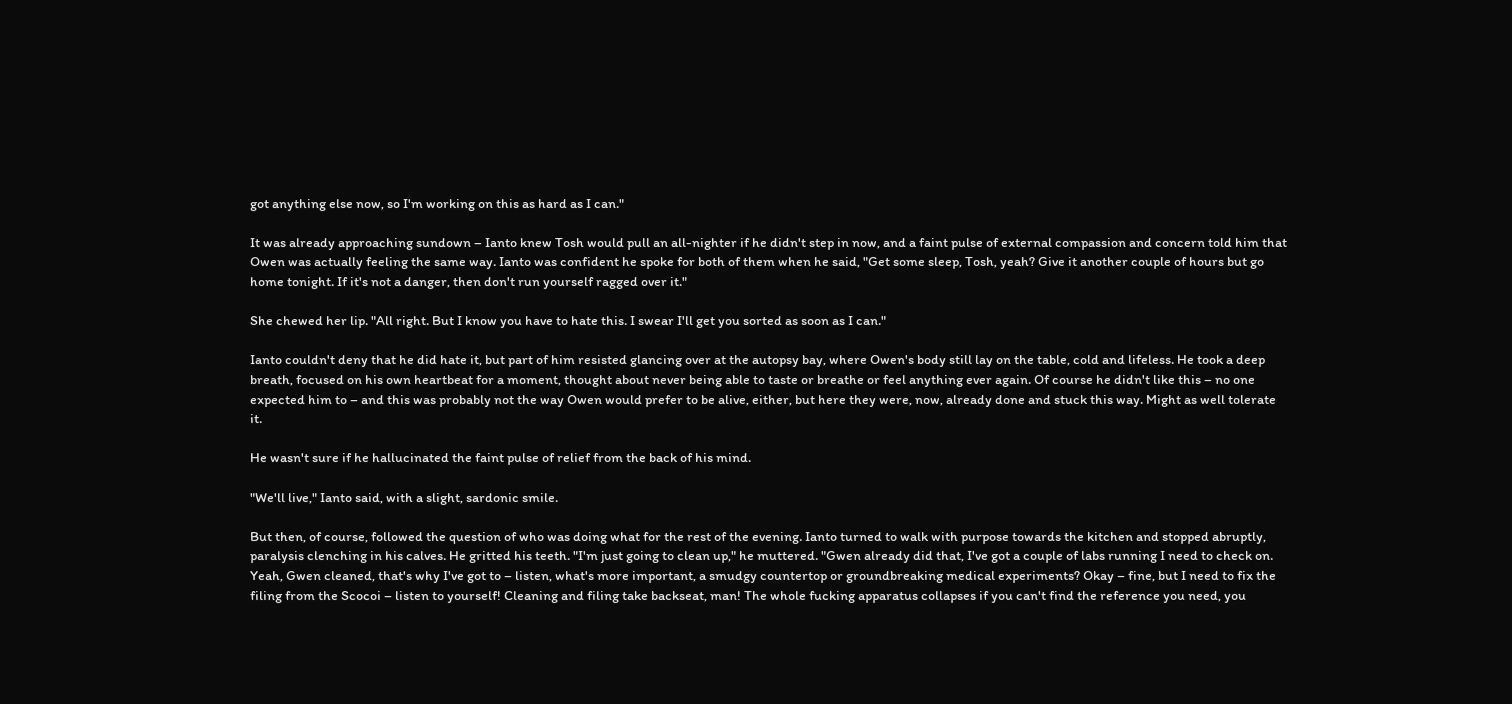got anything else now, so I'm working on this as hard as I can."

It was already approaching sundown – Ianto knew Tosh would pull an all-nighter if he didn't step in now, and a faint pulse of external compassion and concern told him that Owen was actually feeling the same way. Ianto was confident he spoke for both of them when he said, "Get some sleep, Tosh, yeah? Give it another couple of hours but go home tonight. If it's not a danger, then don't run yourself ragged over it."

She chewed her lip. "All right. But I know you have to hate this. I swear I'll get you sorted as soon as I can."

Ianto couldn't deny that he did hate it, but part of him resisted glancing over at the autopsy bay, where Owen's body still lay on the table, cold and lifeless. He took a deep breath, focused on his own heartbeat for a moment, thought about never being able to taste or breathe or feel anything ever again. Of course he didn't like this – no one expected him to – and this was probably not the way Owen would prefer to be alive, either, but here they were, now, already done and stuck this way. Might as well tolerate it.

He wasn't sure if he hallucinated the faint pulse of relief from the back of his mind.

"We'll live," Ianto said, with a slight, sardonic smile.

But then, of course, followed the question of who was doing what for the rest of the evening. Ianto turned to walk with purpose towards the kitchen and stopped abruptly, paralysis clenching in his calves. He gritted his teeth. "I'm just going to clean up," he muttered. "Gwen already did that, I've got a couple of labs running I need to check on. Yeah, Gwen cleaned, that's why I've got to – listen, what's more important, a smudgy countertop or groundbreaking medical experiments? Okay – fine, but I need to fix the filing from the Scocoi – listen to yourself! Cleaning and filing take backseat, man! The whole fucking apparatus collapses if you can't find the reference you need, you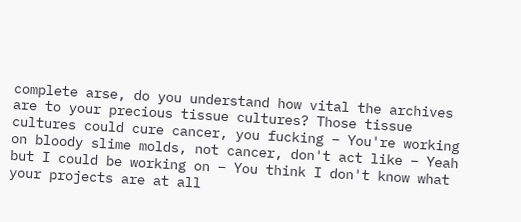complete arse, do you understand how vital the archives are to your precious tissue cultures? Those tissue cultures could cure cancer, you fucking – You're working on bloody slime molds, not cancer, don't act like – Yeah but I could be working on – You think I don't know what your projects are at all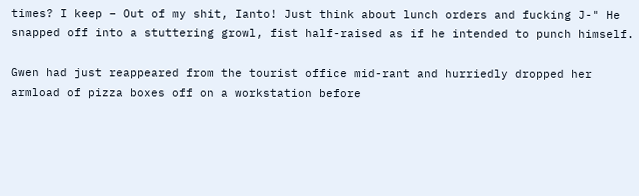times? I keep – Out of my shit, Ianto! Just think about lunch orders and fucking J-" He snapped off into a stuttering growl, fist half-raised as if he intended to punch himself.

Gwen had just reappeared from the tourist office mid-rant and hurriedly dropped her armload of pizza boxes off on a workstation before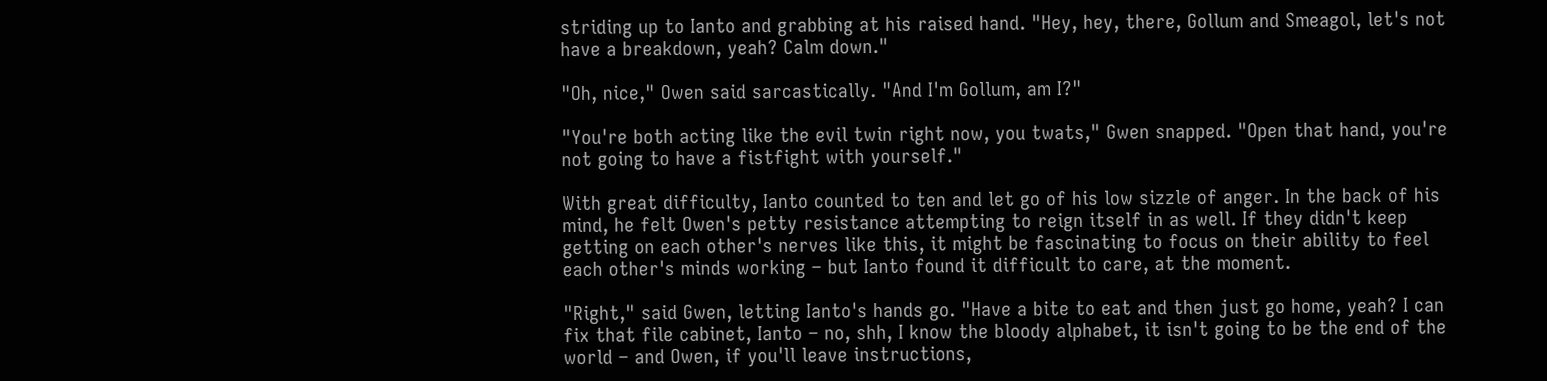striding up to Ianto and grabbing at his raised hand. "Hey, hey, there, Gollum and Smeagol, let's not have a breakdown, yeah? Calm down."

"Oh, nice," Owen said sarcastically. "And I'm Gollum, am I?"

"You're both acting like the evil twin right now, you twats," Gwen snapped. "Open that hand, you're not going to have a fistfight with yourself."

With great difficulty, Ianto counted to ten and let go of his low sizzle of anger. In the back of his mind, he felt Owen's petty resistance attempting to reign itself in as well. If they didn't keep getting on each other's nerves like this, it might be fascinating to focus on their ability to feel each other's minds working – but Ianto found it difficult to care, at the moment.

"Right," said Gwen, letting Ianto's hands go. "Have a bite to eat and then just go home, yeah? I can fix that file cabinet, Ianto – no, shh, I know the bloody alphabet, it isn't going to be the end of the world – and Owen, if you'll leave instructions,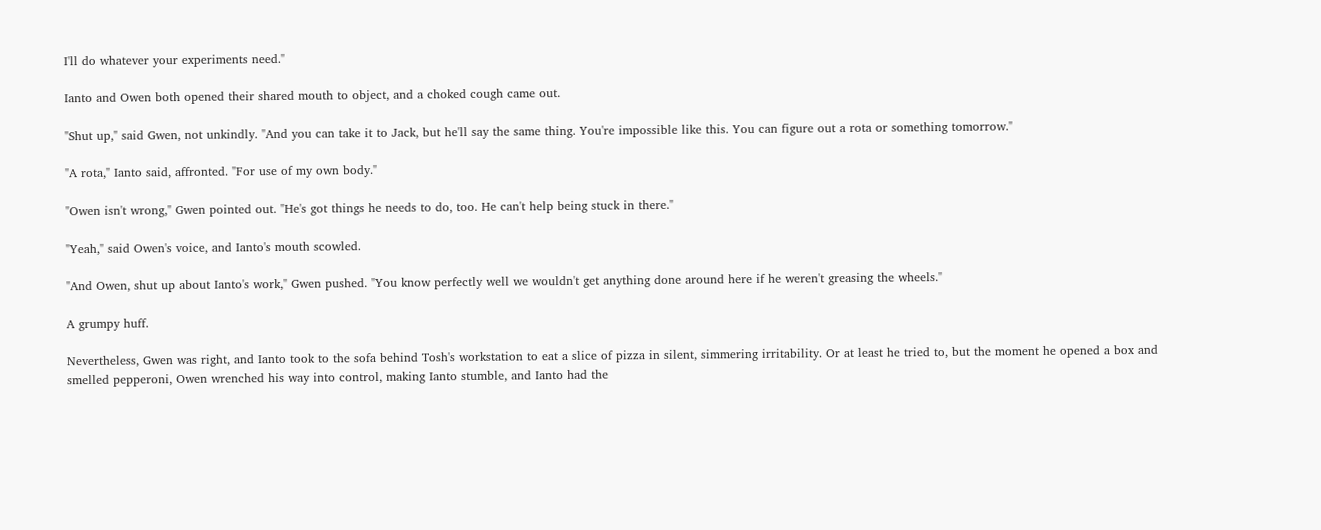I'll do whatever your experiments need."

Ianto and Owen both opened their shared mouth to object, and a choked cough came out.

"Shut up," said Gwen, not unkindly. "And you can take it to Jack, but he'll say the same thing. You're impossible like this. You can figure out a rota or something tomorrow."

"A rota," Ianto said, affronted. "For use of my own body."

"Owen isn't wrong," Gwen pointed out. "He's got things he needs to do, too. He can't help being stuck in there."

"Yeah," said Owen's voice, and Ianto's mouth scowled.

"And Owen, shut up about Ianto's work," Gwen pushed. "You know perfectly well we wouldn't get anything done around here if he weren't greasing the wheels."

A grumpy huff.

Nevertheless, Gwen was right, and Ianto took to the sofa behind Tosh's workstation to eat a slice of pizza in silent, simmering irritability. Or at least he tried to, but the moment he opened a box and smelled pepperoni, Owen wrenched his way into control, making Ianto stumble, and Ianto had the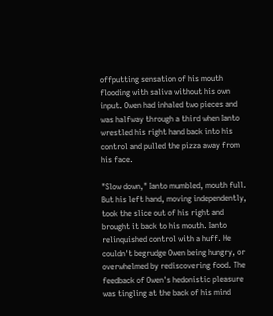offputting sensation of his mouth flooding with saliva without his own input. Owen had inhaled two pieces and was halfway through a third when Ianto wrestled his right hand back into his control and pulled the pizza away from his face.

"Slow down," Ianto mumbled, mouth full. But his left hand, moving independently, took the slice out of his right and brought it back to his mouth. Ianto relinquished control with a huff. He couldn't begrudge Owen being hungry, or overwhelmed by rediscovering food. The feedback of Owen's hedonistic pleasure was tingling at the back of his mind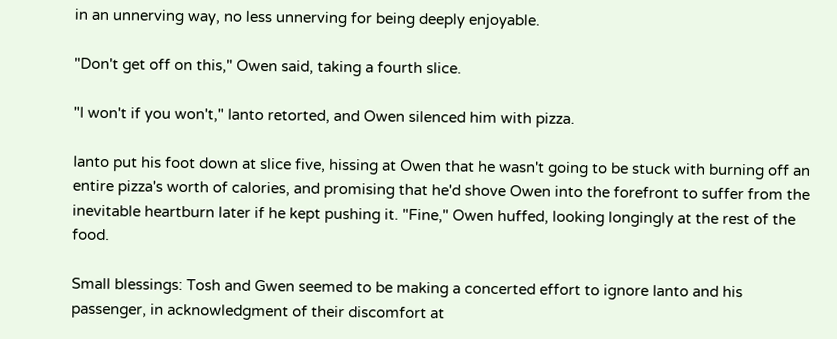in an unnerving way, no less unnerving for being deeply enjoyable.

"Don't get off on this," Owen said, taking a fourth slice.

"I won't if you won't," Ianto retorted, and Owen silenced him with pizza.

Ianto put his foot down at slice five, hissing at Owen that he wasn't going to be stuck with burning off an entire pizza's worth of calories, and promising that he'd shove Owen into the forefront to suffer from the inevitable heartburn later if he kept pushing it. "Fine," Owen huffed, looking longingly at the rest of the food.

Small blessings: Tosh and Gwen seemed to be making a concerted effort to ignore Ianto and his passenger, in acknowledgment of their discomfort at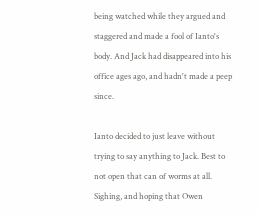being watched while they argued and staggered and made a fool of Ianto's body. And Jack had disappeared into his office ages ago, and hadn't made a peep since.

Ianto decided to just leave without trying to say anything to Jack. Best to not open that can of worms at all. Sighing, and hoping that Owen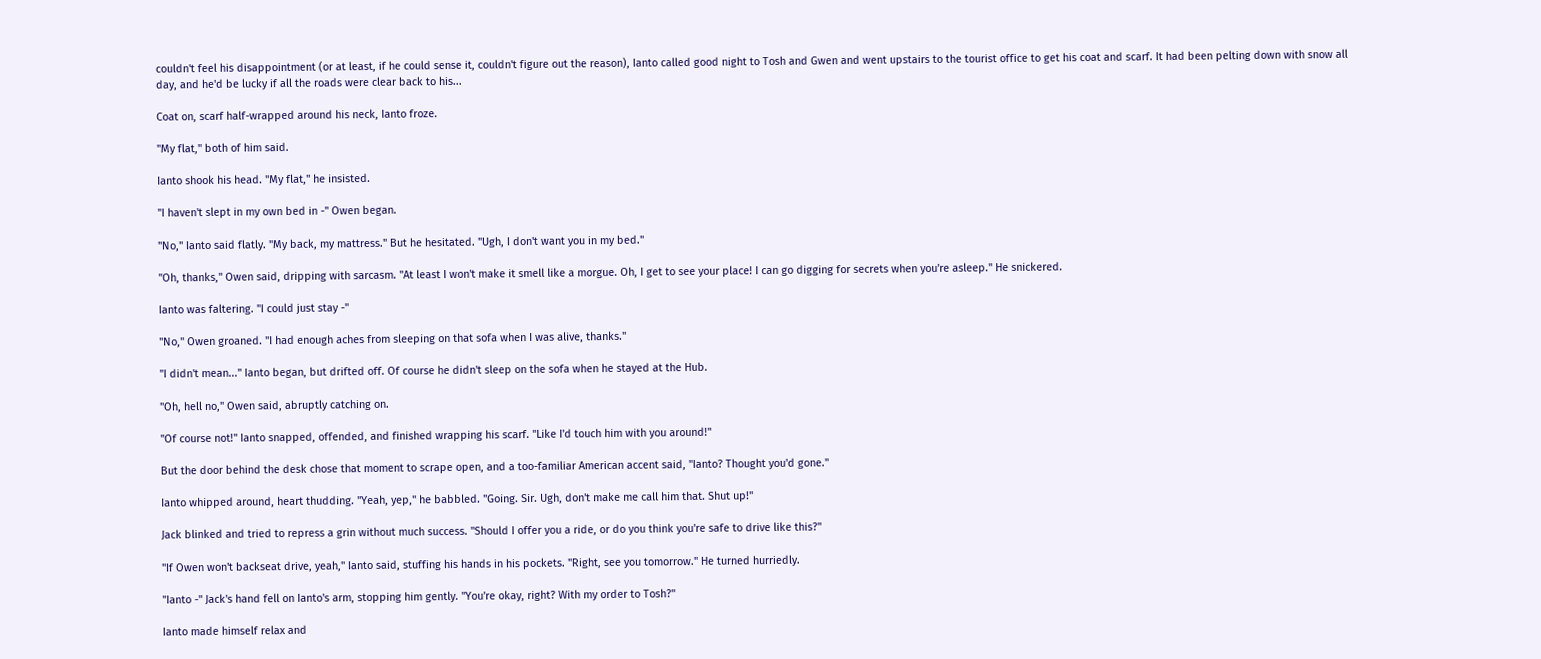couldn't feel his disappointment (or at least, if he could sense it, couldn't figure out the reason), Ianto called good night to Tosh and Gwen and went upstairs to the tourist office to get his coat and scarf. It had been pelting down with snow all day, and he'd be lucky if all the roads were clear back to his...

Coat on, scarf half-wrapped around his neck, Ianto froze.

"My flat," both of him said.

Ianto shook his head. "My flat," he insisted.

"I haven't slept in my own bed in -" Owen began.

"No," Ianto said flatly. "My back, my mattress." But he hesitated. "Ugh, I don't want you in my bed."

"Oh, thanks," Owen said, dripping with sarcasm. "At least I won't make it smell like a morgue. Oh, I get to see your place! I can go digging for secrets when you're asleep." He snickered.

Ianto was faltering. "I could just stay -"

"No," Owen groaned. "I had enough aches from sleeping on that sofa when I was alive, thanks."

"I didn't mean..." Ianto began, but drifted off. Of course he didn't sleep on the sofa when he stayed at the Hub.

"Oh, hell no," Owen said, abruptly catching on.

"Of course not!" Ianto snapped, offended, and finished wrapping his scarf. "Like I'd touch him with you around!"

But the door behind the desk chose that moment to scrape open, and a too-familiar American accent said, "Ianto? Thought you'd gone."

Ianto whipped around, heart thudding. "Yeah, yep," he babbled. "Going. Sir. Ugh, don't make me call him that. Shut up!"

Jack blinked and tried to repress a grin without much success. "Should I offer you a ride, or do you think you're safe to drive like this?"

"If Owen won't backseat drive, yeah," Ianto said, stuffing his hands in his pockets. "Right, see you tomorrow." He turned hurriedly.

"Ianto -" Jack's hand fell on Ianto's arm, stopping him gently. "You're okay, right? With my order to Tosh?"

Ianto made himself relax and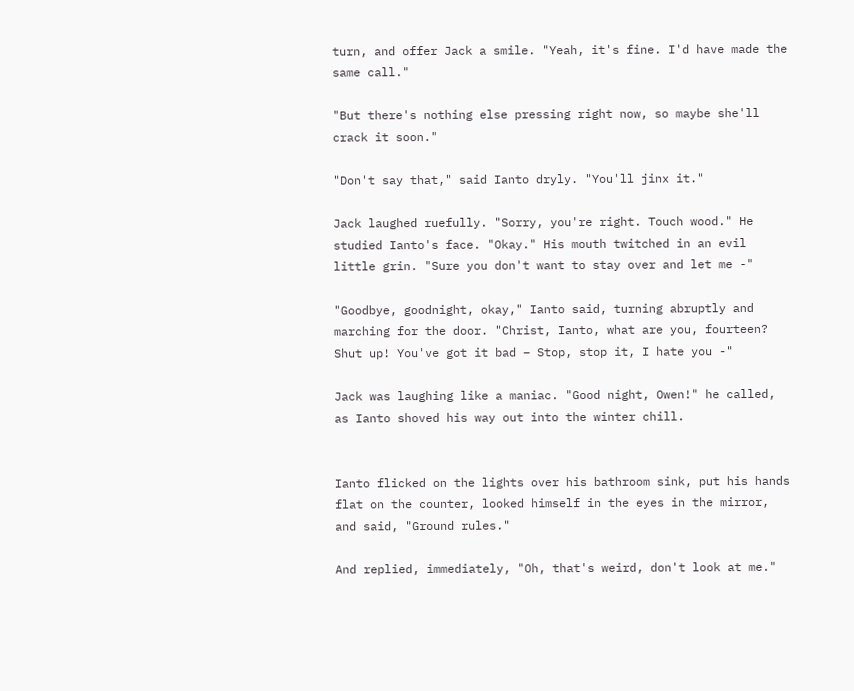turn, and offer Jack a smile. "Yeah, it's fine. I'd have made the same call."

"But there's nothing else pressing right now, so maybe she'll crack it soon."

"Don't say that," said Ianto dryly. "You'll jinx it."

Jack laughed ruefully. "Sorry, you're right. Touch wood." He studied Ianto's face. "Okay." His mouth twitched in an evil little grin. "Sure you don't want to stay over and let me -"

"Goodbye, goodnight, okay," Ianto said, turning abruptly and marching for the door. "Christ, Ianto, what are you, fourteen? Shut up! You've got it bad – Stop, stop it, I hate you -"

Jack was laughing like a maniac. "Good night, Owen!" he called, as Ianto shoved his way out into the winter chill.


Ianto flicked on the lights over his bathroom sink, put his hands flat on the counter, looked himself in the eyes in the mirror, and said, "Ground rules."

And replied, immediately, "Oh, that's weird, don't look at me."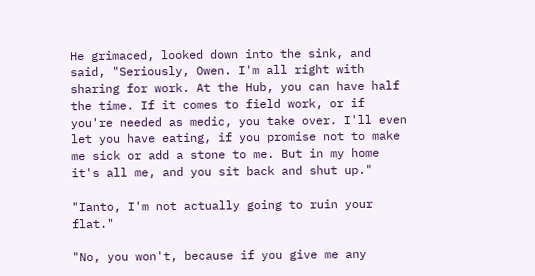He grimaced, looked down into the sink, and said, "Seriously, Owen. I'm all right with sharing for work. At the Hub, you can have half the time. If it comes to field work, or if you're needed as medic, you take over. I'll even let you have eating, if you promise not to make me sick or add a stone to me. But in my home it's all me, and you sit back and shut up."

"Ianto, I'm not actually going to ruin your flat."

"No, you won't, because if you give me any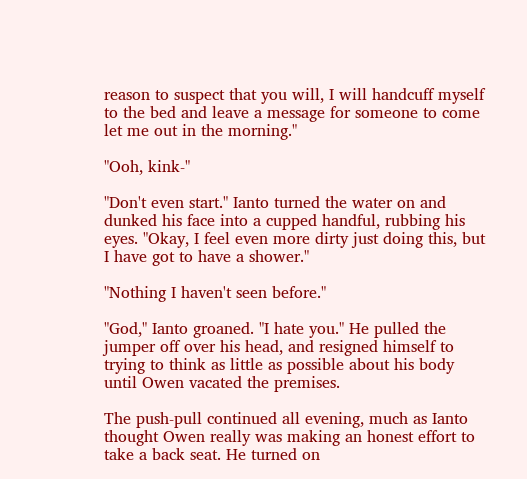reason to suspect that you will, I will handcuff myself to the bed and leave a message for someone to come let me out in the morning."

"Ooh, kink-"

"Don't even start." Ianto turned the water on and dunked his face into a cupped handful, rubbing his eyes. "Okay, I feel even more dirty just doing this, but I have got to have a shower."

"Nothing I haven't seen before."

"God," Ianto groaned. "I hate you." He pulled the jumper off over his head, and resigned himself to trying to think as little as possible about his body until Owen vacated the premises.

The push-pull continued all evening, much as Ianto thought Owen really was making an honest effort to take a back seat. He turned on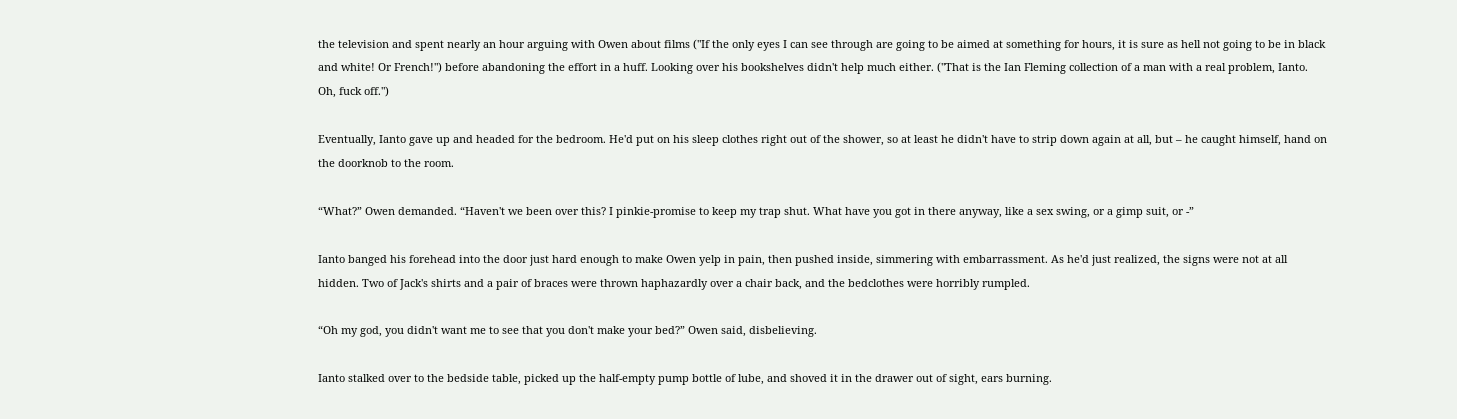the television and spent nearly an hour arguing with Owen about films ("If the only eyes I can see through are going to be aimed at something for hours, it is sure as hell not going to be in black and white! Or French!") before abandoning the effort in a huff. Looking over his bookshelves didn't help much either. ("That is the Ian Fleming collection of a man with a real problem, Ianto. Oh, fuck off.")

Eventually, Ianto gave up and headed for the bedroom. He'd put on his sleep clothes right out of the shower, so at least he didn't have to strip down again at all, but – he caught himself, hand on the doorknob to the room.

“What?” Owen demanded. “Haven't we been over this? I pinkie-promise to keep my trap shut. What have you got in there anyway, like a sex swing, or a gimp suit, or -”

Ianto banged his forehead into the door just hard enough to make Owen yelp in pain, then pushed inside, simmering with embarrassment. As he'd just realized, the signs were not at all hidden. Two of Jack's shirts and a pair of braces were thrown haphazardly over a chair back, and the bedclothes were horribly rumpled.

“Oh my god, you didn't want me to see that you don't make your bed?” Owen said, disbelieving.

Ianto stalked over to the bedside table, picked up the half-empty pump bottle of lube, and shoved it in the drawer out of sight, ears burning.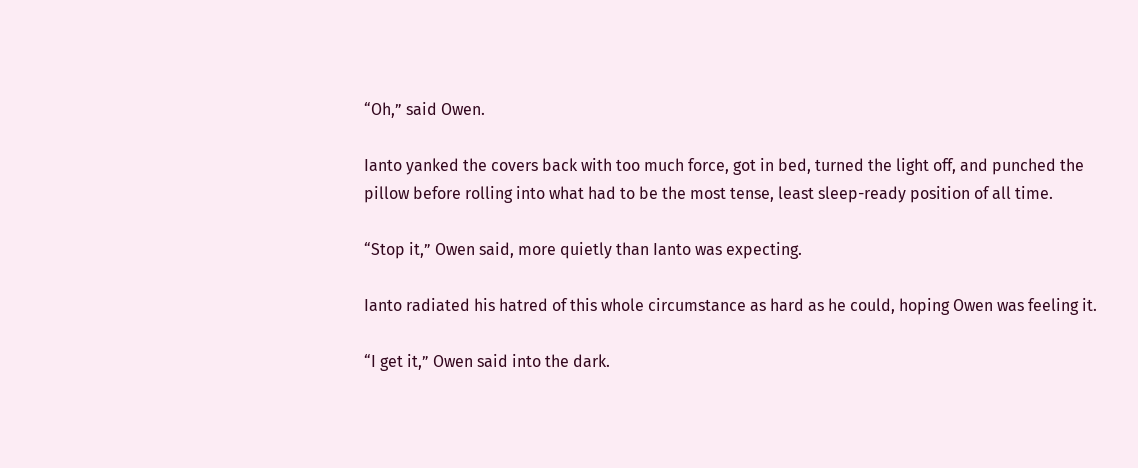“Oh,” said Owen.

Ianto yanked the covers back with too much force, got in bed, turned the light off, and punched the pillow before rolling into what had to be the most tense, least sleep-ready position of all time.

“Stop it,” Owen said, more quietly than Ianto was expecting.

Ianto radiated his hatred of this whole circumstance as hard as he could, hoping Owen was feeling it.

“I get it,” Owen said into the dark.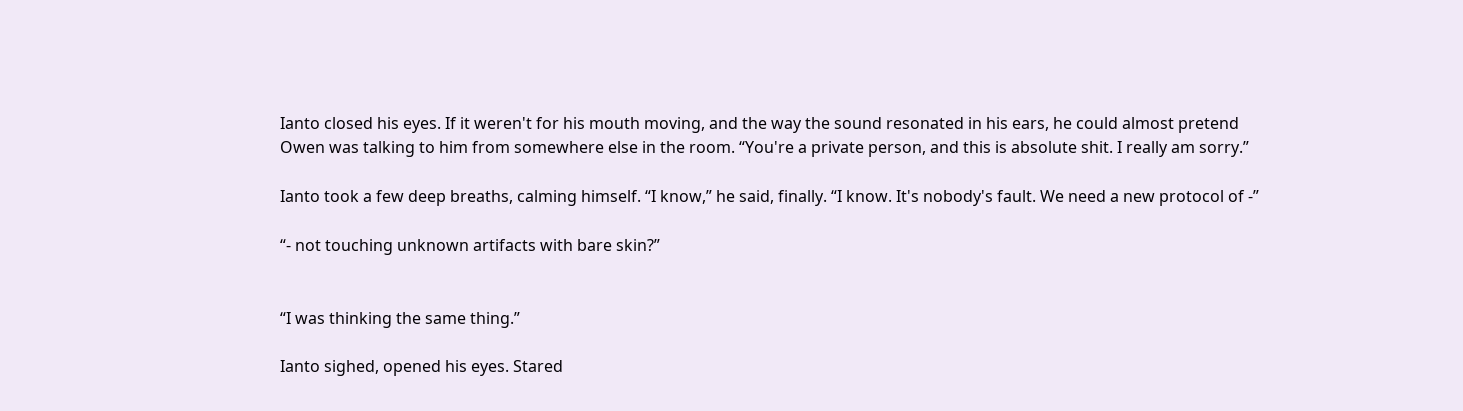Ianto closed his eyes. If it weren't for his mouth moving, and the way the sound resonated in his ears, he could almost pretend Owen was talking to him from somewhere else in the room. “You're a private person, and this is absolute shit. I really am sorry.”

Ianto took a few deep breaths, calming himself. “I know,” he said, finally. “I know. It's nobody's fault. We need a new protocol of -”

“- not touching unknown artifacts with bare skin?”


“I was thinking the same thing.”

Ianto sighed, opened his eyes. Stared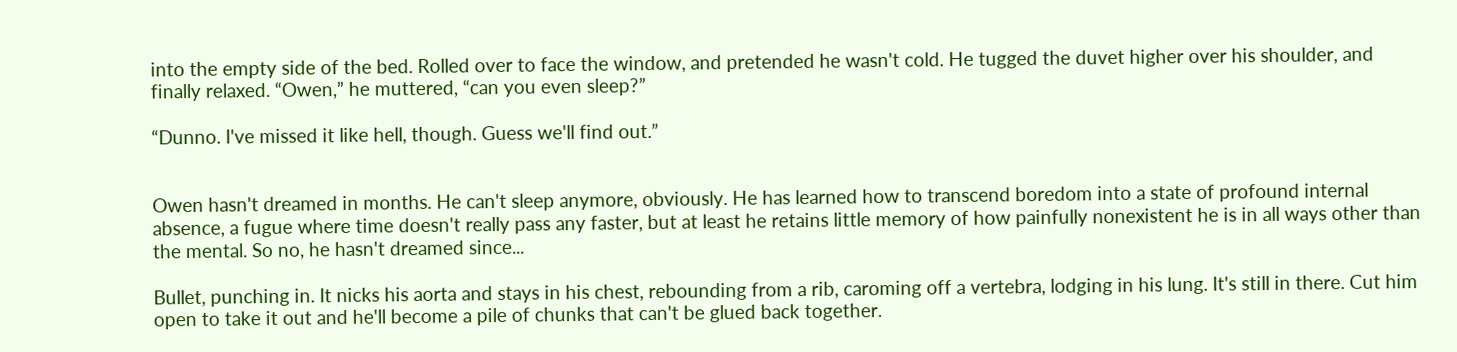into the empty side of the bed. Rolled over to face the window, and pretended he wasn't cold. He tugged the duvet higher over his shoulder, and finally relaxed. “Owen,” he muttered, “can you even sleep?”

“Dunno. I've missed it like hell, though. Guess we'll find out.”


Owen hasn't dreamed in months. He can't sleep anymore, obviously. He has learned how to transcend boredom into a state of profound internal absence, a fugue where time doesn't really pass any faster, but at least he retains little memory of how painfully nonexistent he is in all ways other than the mental. So no, he hasn't dreamed since...

Bullet, punching in. It nicks his aorta and stays in his chest, rebounding from a rib, caroming off a vertebra, lodging in his lung. It's still in there. Cut him open to take it out and he'll become a pile of chunks that can't be glued back together.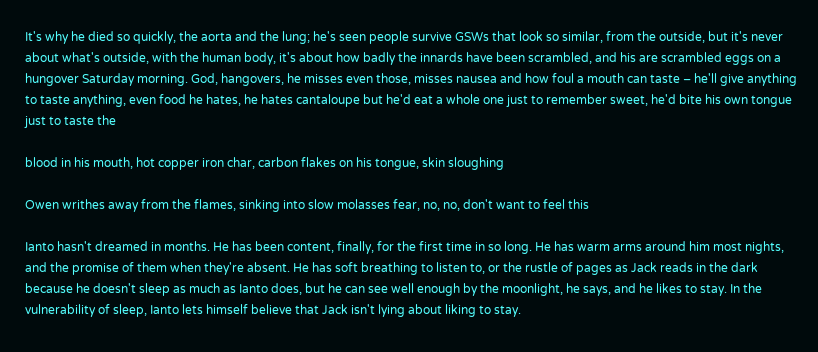It's why he died so quickly, the aorta and the lung; he's seen people survive GSWs that look so similar, from the outside, but it's never about what's outside, with the human body, it's about how badly the innards have been scrambled, and his are scrambled eggs on a hungover Saturday morning. God, hangovers, he misses even those, misses nausea and how foul a mouth can taste – he'll give anything to taste anything, even food he hates, he hates cantaloupe but he'd eat a whole one just to remember sweet, he'd bite his own tongue just to taste the

blood in his mouth, hot copper iron char, carbon flakes on his tongue, skin sloughing

Owen writhes away from the flames, sinking into slow molasses fear, no, no, don't want to feel this

Ianto hasn't dreamed in months. He has been content, finally, for the first time in so long. He has warm arms around him most nights, and the promise of them when they're absent. He has soft breathing to listen to, or the rustle of pages as Jack reads in the dark because he doesn't sleep as much as Ianto does, but he can see well enough by the moonlight, he says, and he likes to stay. In the vulnerability of sleep, Ianto lets himself believe that Jack isn't lying about liking to stay.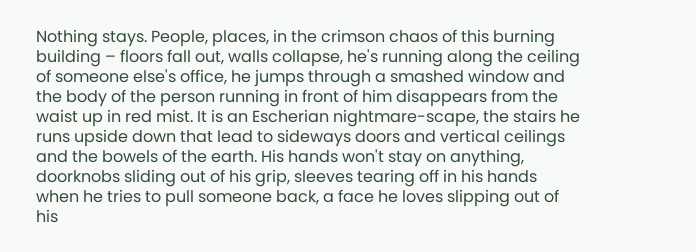Nothing stays. People, places, in the crimson chaos of this burning building – floors fall out, walls collapse, he's running along the ceiling of someone else's office, he jumps through a smashed window and the body of the person running in front of him disappears from the waist up in red mist. It is an Escherian nightmare-scape, the stairs he runs upside down that lead to sideways doors and vertical ceilings and the bowels of the earth. His hands won't stay on anything, doorknobs sliding out of his grip, sleeves tearing off in his hands when he tries to pull someone back, a face he loves slipping out of his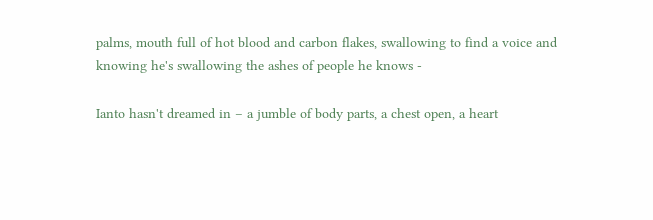palms, mouth full of hot blood and carbon flakes, swallowing to find a voice and knowing he's swallowing the ashes of people he knows -

Ianto hasn't dreamed in – a jumble of body parts, a chest open, a heart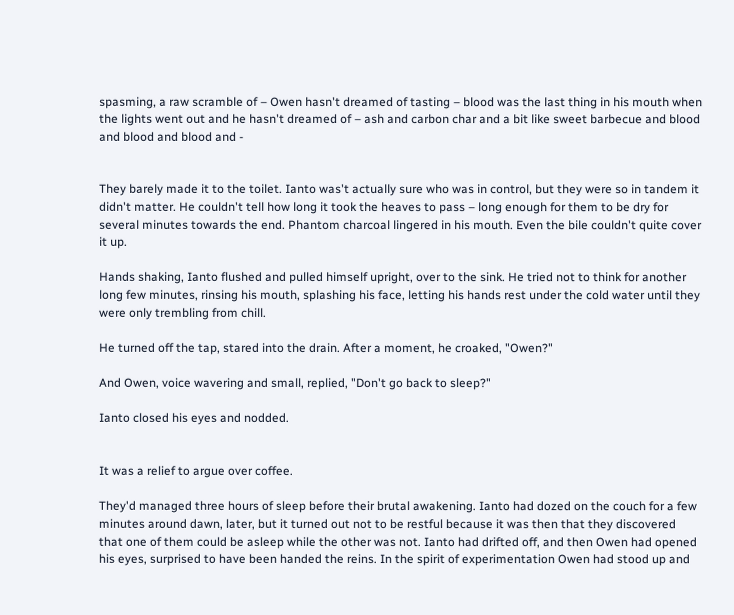spasming, a raw scramble of – Owen hasn't dreamed of tasting – blood was the last thing in his mouth when the lights went out and he hasn't dreamed of – ash and carbon char and a bit like sweet barbecue and blood and blood and blood and -


They barely made it to the toilet. Ianto was't actually sure who was in control, but they were so in tandem it didn't matter. He couldn't tell how long it took the heaves to pass – long enough for them to be dry for several minutes towards the end. Phantom charcoal lingered in his mouth. Even the bile couldn't quite cover it up.

Hands shaking, Ianto flushed and pulled himself upright, over to the sink. He tried not to think for another long few minutes, rinsing his mouth, splashing his face, letting his hands rest under the cold water until they were only trembling from chill.

He turned off the tap, stared into the drain. After a moment, he croaked, "Owen?"

And Owen, voice wavering and small, replied, "Don't go back to sleep?"

Ianto closed his eyes and nodded.


It was a relief to argue over coffee.

They'd managed three hours of sleep before their brutal awakening. Ianto had dozed on the couch for a few minutes around dawn, later, but it turned out not to be restful because it was then that they discovered that one of them could be asleep while the other was not. Ianto had drifted off, and then Owen had opened his eyes, surprised to have been handed the reins. In the spirit of experimentation Owen had stood up and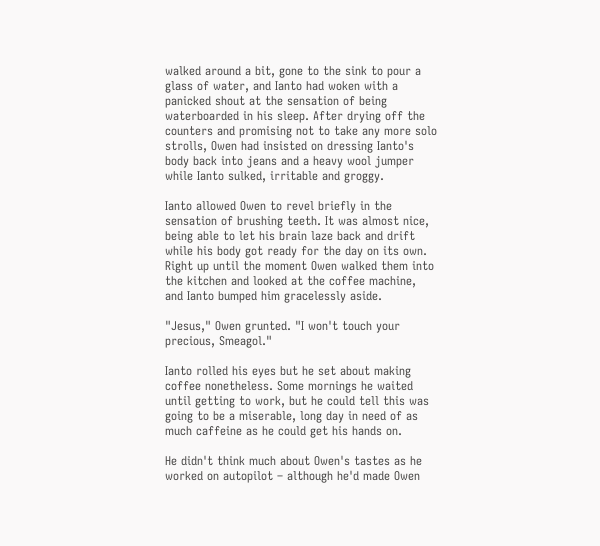walked around a bit, gone to the sink to pour a glass of water, and Ianto had woken with a panicked shout at the sensation of being waterboarded in his sleep. After drying off the counters and promising not to take any more solo strolls, Owen had insisted on dressing Ianto's body back into jeans and a heavy wool jumper while Ianto sulked, irritable and groggy.

Ianto allowed Owen to revel briefly in the sensation of brushing teeth. It was almost nice, being able to let his brain laze back and drift while his body got ready for the day on its own. Right up until the moment Owen walked them into the kitchen and looked at the coffee machine, and Ianto bumped him gracelessly aside.

"Jesus," Owen grunted. "I won't touch your precious, Smeagol."

Ianto rolled his eyes but he set about making coffee nonetheless. Some mornings he waited until getting to work, but he could tell this was going to be a miserable, long day in need of as much caffeine as he could get his hands on.

He didn't think much about Owen's tastes as he worked on autopilot – although he'd made Owen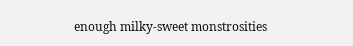enough milky-sweet monstrosities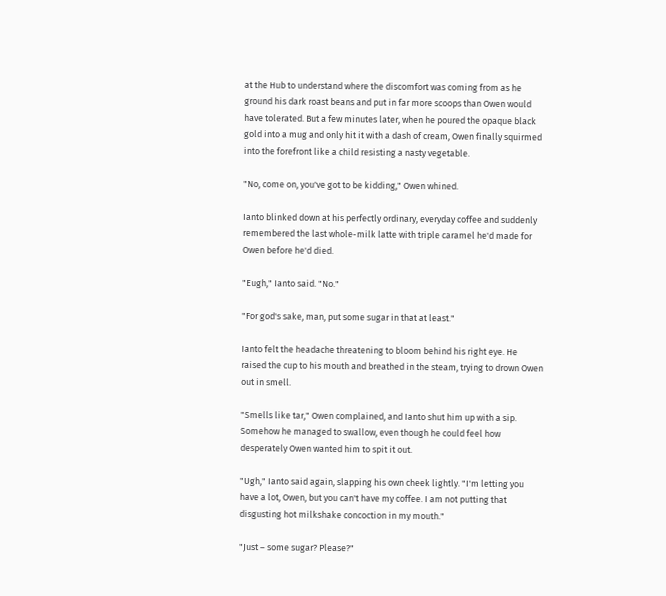at the Hub to understand where the discomfort was coming from as he ground his dark roast beans and put in far more scoops than Owen would have tolerated. But a few minutes later, when he poured the opaque black gold into a mug and only hit it with a dash of cream, Owen finally squirmed into the forefront like a child resisting a nasty vegetable.

"No, come on, you've got to be kidding," Owen whined.

Ianto blinked down at his perfectly ordinary, everyday coffee and suddenly remembered the last whole-milk latte with triple caramel he'd made for Owen before he'd died.

"Eugh," Ianto said. "No."

"For god's sake, man, put some sugar in that at least."

Ianto felt the headache threatening to bloom behind his right eye. He raised the cup to his mouth and breathed in the steam, trying to drown Owen out in smell.

"Smells like tar," Owen complained, and Ianto shut him up with a sip. Somehow he managed to swallow, even though he could feel how desperately Owen wanted him to spit it out.

"Ugh," Ianto said again, slapping his own cheek lightly. "I'm letting you have a lot, Owen, but you can't have my coffee. I am not putting that disgusting hot milkshake concoction in my mouth."

"Just – some sugar? Please?"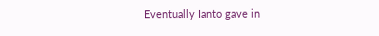Eventually Ianto gave in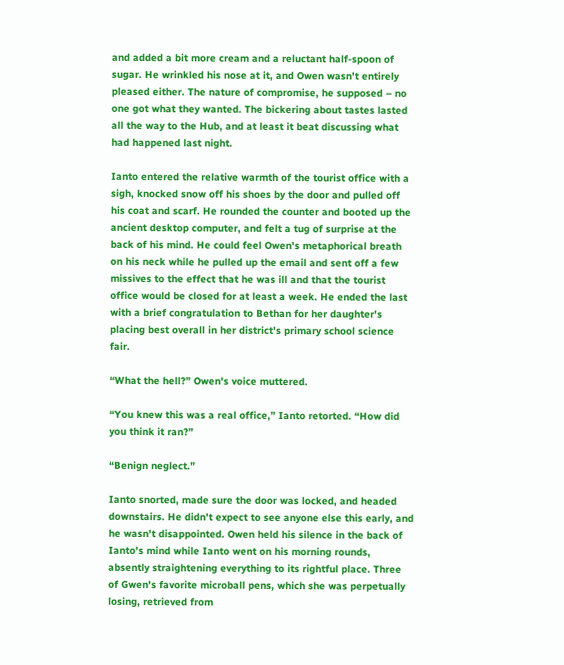and added a bit more cream and a reluctant half-spoon of sugar. He wrinkled his nose at it, and Owen wasn't entirely pleased either. The nature of compromise, he supposed – no one got what they wanted. The bickering about tastes lasted all the way to the Hub, and at least it beat discussing what had happened last night.

Ianto entered the relative warmth of the tourist office with a sigh, knocked snow off his shoes by the door and pulled off his coat and scarf. He rounded the counter and booted up the ancient desktop computer, and felt a tug of surprise at the back of his mind. He could feel Owen's metaphorical breath on his neck while he pulled up the email and sent off a few missives to the effect that he was ill and that the tourist office would be closed for at least a week. He ended the last with a brief congratulation to Bethan for her daughter's placing best overall in her district's primary school science fair.

“What the hell?” Owen's voice muttered.

“You knew this was a real office,” Ianto retorted. “How did you think it ran?”

“Benign neglect.”

Ianto snorted, made sure the door was locked, and headed downstairs. He didn't expect to see anyone else this early, and he wasn't disappointed. Owen held his silence in the back of Ianto's mind while Ianto went on his morning rounds, absently straightening everything to its rightful place. Three of Gwen's favorite microball pens, which she was perpetually losing, retrieved from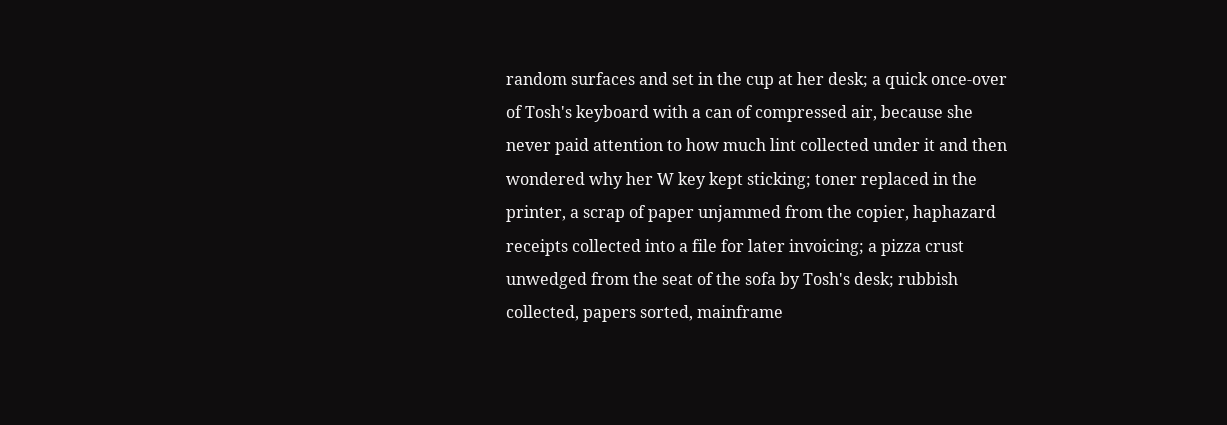random surfaces and set in the cup at her desk; a quick once-over of Tosh's keyboard with a can of compressed air, because she never paid attention to how much lint collected under it and then wondered why her W key kept sticking; toner replaced in the printer, a scrap of paper unjammed from the copier, haphazard receipts collected into a file for later invoicing; a pizza crust unwedged from the seat of the sofa by Tosh's desk; rubbish collected, papers sorted, mainframe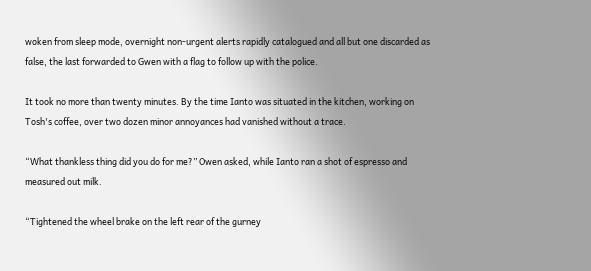woken from sleep mode, overnight non-urgent alerts rapidly catalogued and all but one discarded as false, the last forwarded to Gwen with a flag to follow up with the police.

It took no more than twenty minutes. By the time Ianto was situated in the kitchen, working on Tosh's coffee, over two dozen minor annoyances had vanished without a trace.

“What thankless thing did you do for me?” Owen asked, while Ianto ran a shot of espresso and measured out milk.

“Tightened the wheel brake on the left rear of the gurney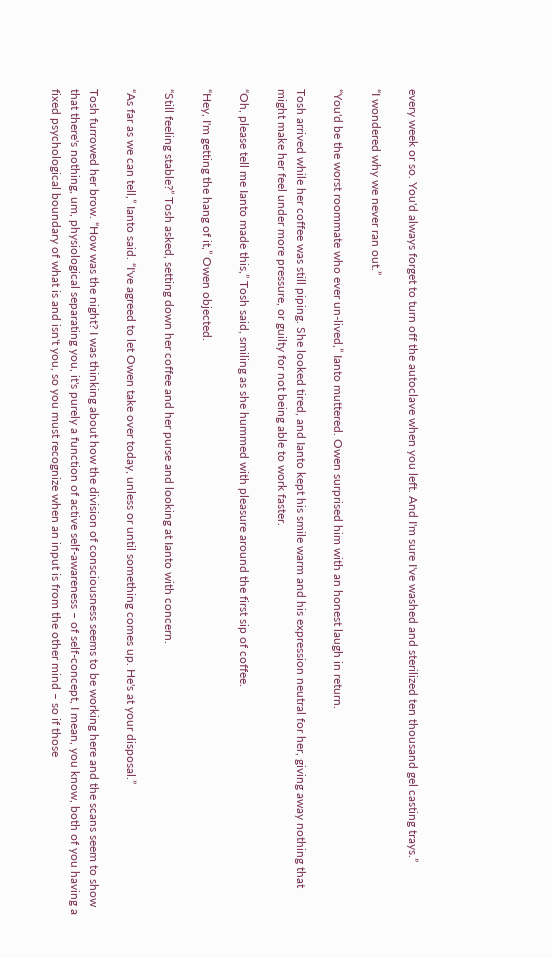every week or so. You'd always forget to turn off the autoclave when you left. And I'm sure I've washed and sterilized ten thousand gel casting trays.”

“I wondered why we never ran out.”

“You'd be the worst roommate who ever un-lived,” Ianto muttered. Owen surprised him with an honest laugh in return.

Tosh arrived while her coffee was still piping. She looked tired, and Ianto kept his smile warm and his expression neutral for her, giving away nothing that might make her feel under more pressure, or guilty for not being able to work faster.

“Oh, please tell me Ianto made this,” Tosh said, smiling as she hummed with pleasure around the first sip of coffee.

“Hey, I'm getting the hang of it,” Owen objected.

“Still feeling stable?” Tosh asked, setting down her coffee and her purse and looking at Ianto with concern.

“As far as we can tell,” Ianto said. “I've agreed to let Owen take over today, unless or until something comes up. He's at your disposal.”

Tosh furrowed her brow. “How was the night? I was thinking about how the division of consciousness seems to be working here and the scans seem to show that there's nothing, um, physiological separating you, it's purely a function of active self-awareness – of self-concept, I mean, you know, both of you having a fixed psychological boundary of what is and isn't you, so you must recognize when an input is from the other mind – so if those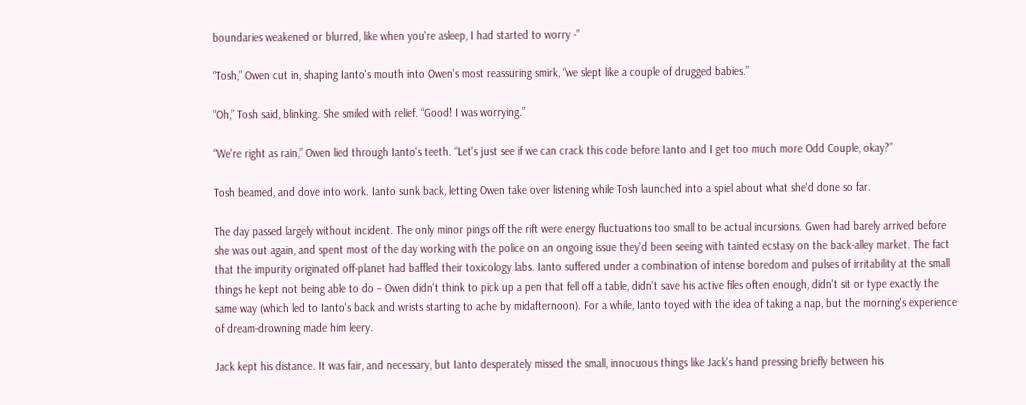boundaries weakened or blurred, like when you're asleep, I had started to worry -”

“Tosh,” Owen cut in, shaping Ianto's mouth into Owen's most reassuring smirk, “we slept like a couple of drugged babies.”

“Oh,” Tosh said, blinking. She smiled with relief. “Good! I was worrying.”

“We're right as rain,” Owen lied through Ianto's teeth. “Let's just see if we can crack this code before Ianto and I get too much more Odd Couple, okay?”

Tosh beamed, and dove into work. Ianto sunk back, letting Owen take over listening while Tosh launched into a spiel about what she'd done so far.

The day passed largely without incident. The only minor pings off the rift were energy fluctuations too small to be actual incursions. Gwen had barely arrived before she was out again, and spent most of the day working with the police on an ongoing issue they'd been seeing with tainted ecstasy on the back-alley market. The fact that the impurity originated off-planet had baffled their toxicology labs. Ianto suffered under a combination of intense boredom and pulses of irritability at the small things he kept not being able to do – Owen didn't think to pick up a pen that fell off a table, didn't save his active files often enough, didn't sit or type exactly the same way (which led to Ianto's back and wrists starting to ache by midafternoon). For a while, Ianto toyed with the idea of taking a nap, but the morning's experience of dream-drowning made him leery.

Jack kept his distance. It was fair, and necessary, but Ianto desperately missed the small, innocuous things like Jack's hand pressing briefly between his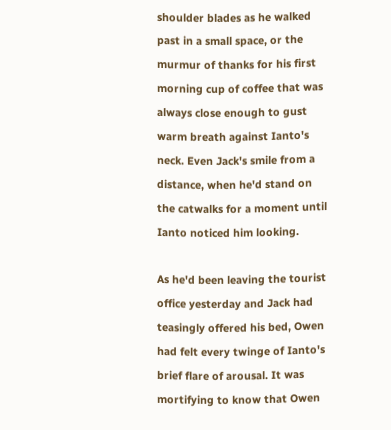shoulder blades as he walked past in a small space, or the murmur of thanks for his first morning cup of coffee that was always close enough to gust warm breath against Ianto's neck. Even Jack's smile from a distance, when he'd stand on the catwalks for a moment until Ianto noticed him looking.

As he'd been leaving the tourist office yesterday and Jack had teasingly offered his bed, Owen had felt every twinge of Ianto's brief flare of arousal. It was mortifying to know that Owen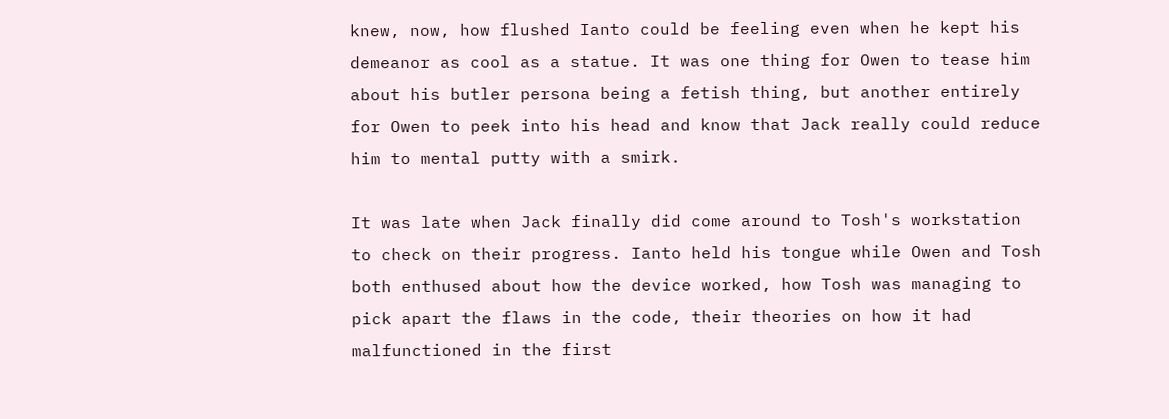knew, now, how flushed Ianto could be feeling even when he kept his demeanor as cool as a statue. It was one thing for Owen to tease him about his butler persona being a fetish thing, but another entirely for Owen to peek into his head and know that Jack really could reduce him to mental putty with a smirk.

It was late when Jack finally did come around to Tosh's workstation to check on their progress. Ianto held his tongue while Owen and Tosh both enthused about how the device worked, how Tosh was managing to pick apart the flaws in the code, their theories on how it had malfunctioned in the first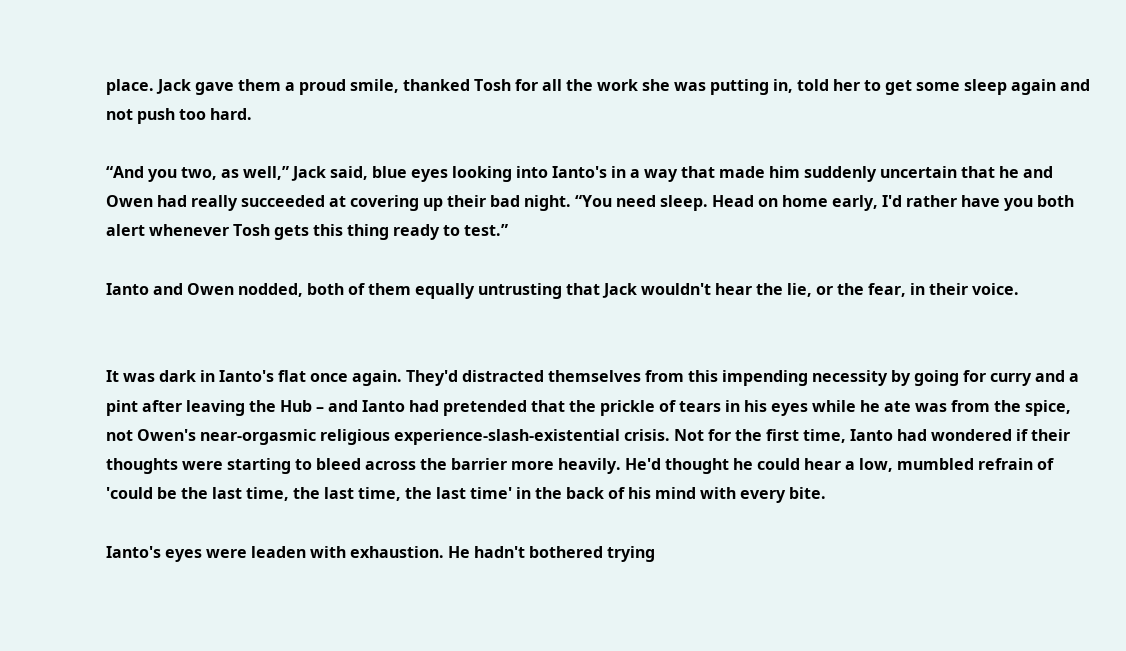place. Jack gave them a proud smile, thanked Tosh for all the work she was putting in, told her to get some sleep again and not push too hard.

“And you two, as well,” Jack said, blue eyes looking into Ianto's in a way that made him suddenly uncertain that he and Owen had really succeeded at covering up their bad night. “You need sleep. Head on home early, I'd rather have you both alert whenever Tosh gets this thing ready to test.”

Ianto and Owen nodded, both of them equally untrusting that Jack wouldn't hear the lie, or the fear, in their voice.


It was dark in Ianto's flat once again. They'd distracted themselves from this impending necessity by going for curry and a pint after leaving the Hub – and Ianto had pretended that the prickle of tears in his eyes while he ate was from the spice, not Owen's near-orgasmic religious experience-slash-existential crisis. Not for the first time, Ianto had wondered if their thoughts were starting to bleed across the barrier more heavily. He'd thought he could hear a low, mumbled refrain of 'could be the last time, the last time, the last time' in the back of his mind with every bite.

Ianto's eyes were leaden with exhaustion. He hadn't bothered trying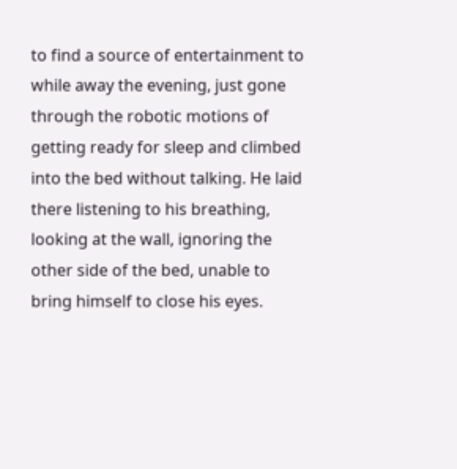to find a source of entertainment to while away the evening, just gone through the robotic motions of getting ready for sleep and climbed into the bed without talking. He laid there listening to his breathing, looking at the wall, ignoring the other side of the bed, unable to bring himself to close his eyes.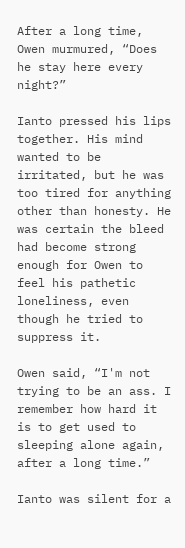After a long time, Owen murmured, “Does he stay here every night?”

Ianto pressed his lips together. His mind wanted to be irritated, but he was too tired for anything other than honesty. He was certain the bleed had become strong enough for Owen to feel his pathetic loneliness, even though he tried to suppress it.

Owen said, “I'm not trying to be an ass. I remember how hard it is to get used to sleeping alone again, after a long time.”

Ianto was silent for a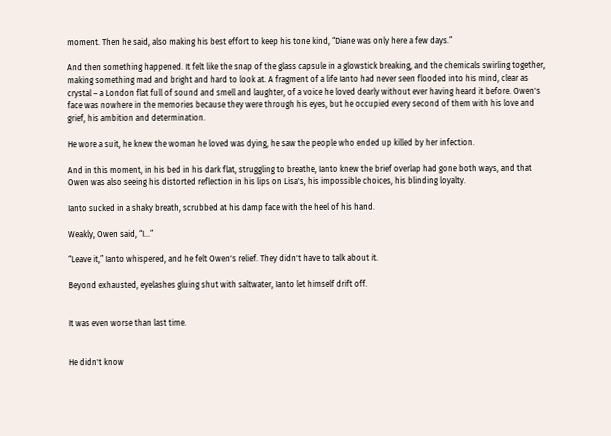moment. Then he said, also making his best effort to keep his tone kind, “Diane was only here a few days.”

And then something happened. It felt like the snap of the glass capsule in a glowstick breaking, and the chemicals swirling together, making something mad and bright and hard to look at. A fragment of a life Ianto had never seen flooded into his mind, clear as crystal – a London flat full of sound and smell and laughter, of a voice he loved dearly without ever having heard it before. Owen's face was nowhere in the memories because they were through his eyes, but he occupied every second of them with his love and grief, his ambition and determination.

He wore a suit, he knew the woman he loved was dying, he saw the people who ended up killed by her infection.

And in this moment, in his bed in his dark flat, struggling to breathe, Ianto knew the brief overlap had gone both ways, and that Owen was also seeing his distorted reflection in his lips on Lisa's, his impossible choices, his blinding loyalty.

Ianto sucked in a shaky breath, scrubbed at his damp face with the heel of his hand.

Weakly, Owen said, “I...”

“Leave it,” Ianto whispered, and he felt Owen's relief. They didn't have to talk about it.

Beyond exhausted, eyelashes gluing shut with saltwater, Ianto let himself drift off.


It was even worse than last time.


He didn't know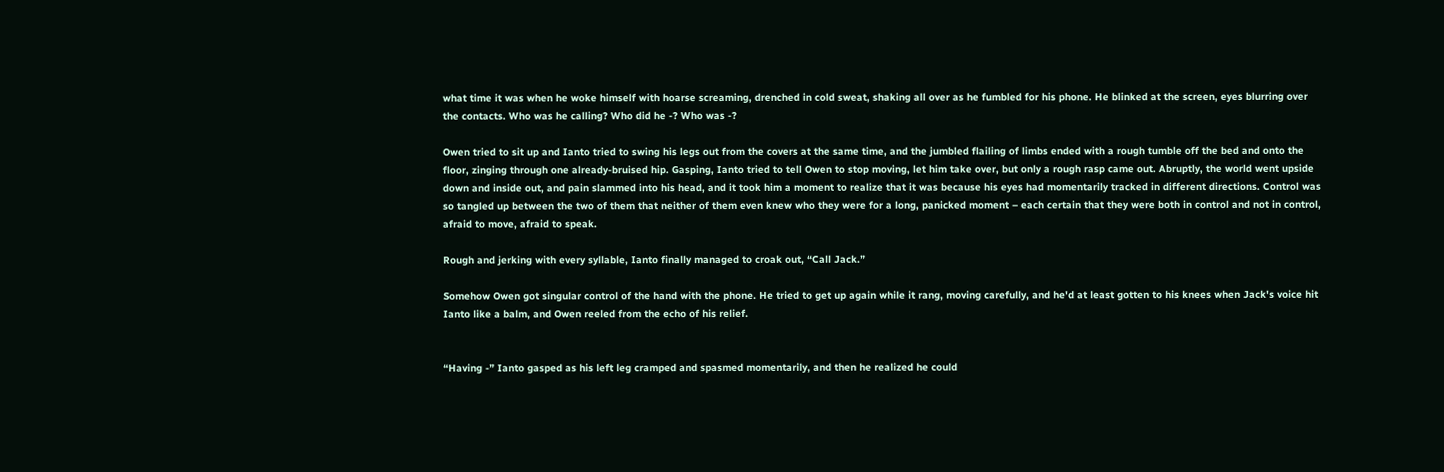what time it was when he woke himself with hoarse screaming, drenched in cold sweat, shaking all over as he fumbled for his phone. He blinked at the screen, eyes blurring over the contacts. Who was he calling? Who did he -? Who was -?

Owen tried to sit up and Ianto tried to swing his legs out from the covers at the same time, and the jumbled flailing of limbs ended with a rough tumble off the bed and onto the floor, zinging through one already-bruised hip. Gasping, Ianto tried to tell Owen to stop moving, let him take over, but only a rough rasp came out. Abruptly, the world went upside down and inside out, and pain slammed into his head, and it took him a moment to realize that it was because his eyes had momentarily tracked in different directions. Control was so tangled up between the two of them that neither of them even knew who they were for a long, panicked moment – each certain that they were both in control and not in control, afraid to move, afraid to speak.

Rough and jerking with every syllable, Ianto finally managed to croak out, “Call Jack.”

Somehow Owen got singular control of the hand with the phone. He tried to get up again while it rang, moving carefully, and he'd at least gotten to his knees when Jack's voice hit Ianto like a balm, and Owen reeled from the echo of his relief.


“Having -” Ianto gasped as his left leg cramped and spasmed momentarily, and then he realized he could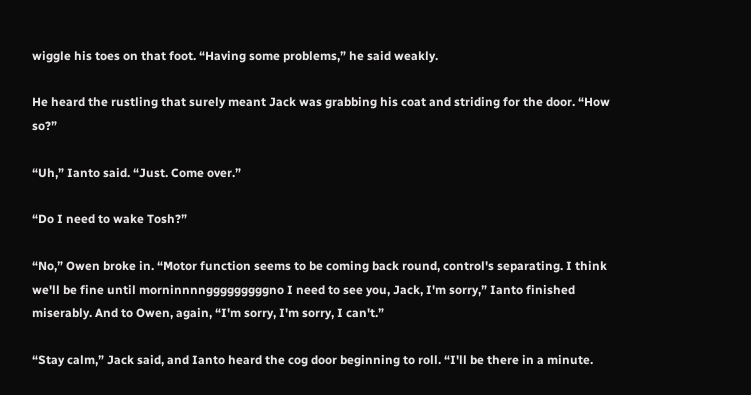wiggle his toes on that foot. “Having some problems,” he said weakly.

He heard the rustling that surely meant Jack was grabbing his coat and striding for the door. “How so?”

“Uh,” Ianto said. “Just. Come over.”

“Do I need to wake Tosh?”

“No,” Owen broke in. “Motor function seems to be coming back round, control's separating. I think we'll be fine until morninnnngggggggggno I need to see you, Jack, I'm sorry,” Ianto finished miserably. And to Owen, again, “I'm sorry, I'm sorry, I can't.”

“Stay calm,” Jack said, and Ianto heard the cog door beginning to roll. “I'll be there in a minute.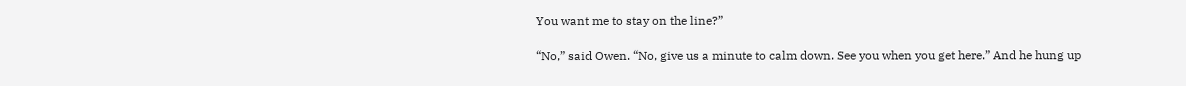You want me to stay on the line?”

“No,” said Owen. “No, give us a minute to calm down. See you when you get here.” And he hung up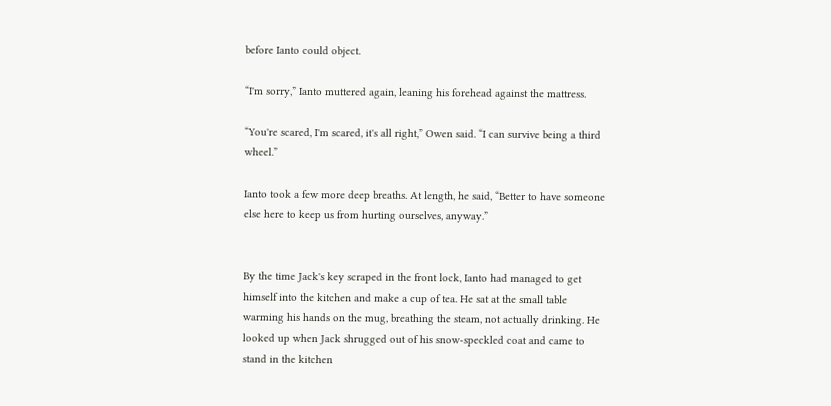before Ianto could object.

“I'm sorry,” Ianto muttered again, leaning his forehead against the mattress.

“You're scared, I'm scared, it's all right,” Owen said. “I can survive being a third wheel.”

Ianto took a few more deep breaths. At length, he said, “Better to have someone else here to keep us from hurting ourselves, anyway.”


By the time Jack's key scraped in the front lock, Ianto had managed to get himself into the kitchen and make a cup of tea. He sat at the small table warming his hands on the mug, breathing the steam, not actually drinking. He looked up when Jack shrugged out of his snow-speckled coat and came to stand in the kitchen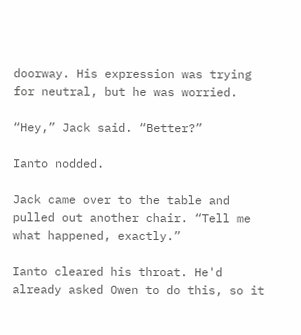doorway. His expression was trying for neutral, but he was worried.

“Hey,” Jack said. “Better?”

Ianto nodded.

Jack came over to the table and pulled out another chair. “Tell me what happened, exactly.”

Ianto cleared his throat. He'd already asked Owen to do this, so it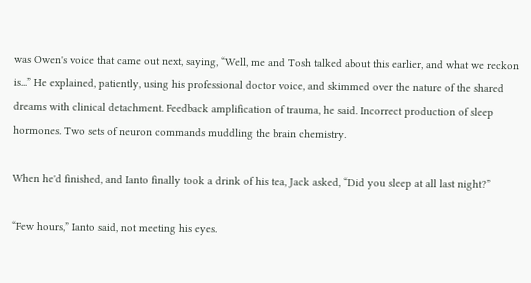was Owen's voice that came out next, saying, “Well, me and Tosh talked about this earlier, and what we reckon is...” He explained, patiently, using his professional doctor voice, and skimmed over the nature of the shared dreams with clinical detachment. Feedback amplification of trauma, he said. Incorrect production of sleep hormones. Two sets of neuron commands muddling the brain chemistry.

When he'd finished, and Ianto finally took a drink of his tea, Jack asked, “Did you sleep at all last night?”

“Few hours,” Ianto said, not meeting his eyes.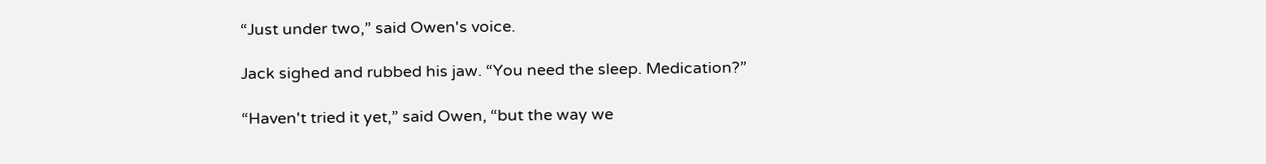“Just under two,” said Owen's voice.

Jack sighed and rubbed his jaw. “You need the sleep. Medication?”

“Haven't tried it yet,” said Owen, “but the way we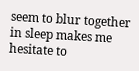seem to blur together in sleep makes me hesitate to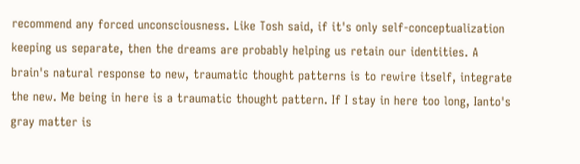recommend any forced unconsciousness. Like Tosh said, if it's only self-conceptualization keeping us separate, then the dreams are probably helping us retain our identities. A brain's natural response to new, traumatic thought patterns is to rewire itself, integrate the new. Me being in here is a traumatic thought pattern. If I stay in here too long, Ianto's gray matter is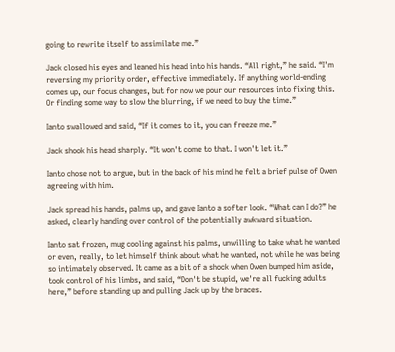going to rewrite itself to assimilate me.”

Jack closed his eyes and leaned his head into his hands. “All right,” he said. “I'm reversing my priority order, effective immediately. If anything world-ending comes up, our focus changes, but for now we pour our resources into fixing this. Or finding some way to slow the blurring, if we need to buy the time.”

Ianto swallowed and said, “If it comes to it, you can freeze me.”

Jack shook his head sharply. “It won't come to that. I won't let it.”

Ianto chose not to argue, but in the back of his mind he felt a brief pulse of Owen agreeing with him.

Jack spread his hands, palms up, and gave Ianto a softer look. “What can I do?” he asked, clearly handing over control of the potentially awkward situation.

Ianto sat frozen, mug cooling against his palms, unwilling to take what he wanted or even, really, to let himself think about what he wanted, not while he was being so intimately observed. It came as a bit of a shock when Owen bumped him aside, took control of his limbs, and said, “Don't be stupid, we're all fucking adults here,” before standing up and pulling Jack up by the braces.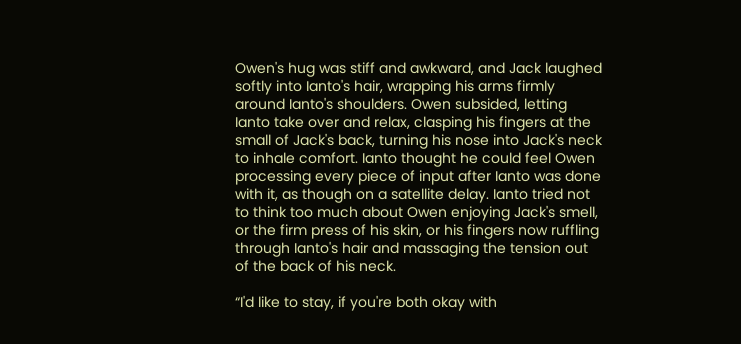Owen's hug was stiff and awkward, and Jack laughed softly into Ianto's hair, wrapping his arms firmly around Ianto's shoulders. Owen subsided, letting Ianto take over and relax, clasping his fingers at the small of Jack's back, turning his nose into Jack's neck to inhale comfort. Ianto thought he could feel Owen processing every piece of input after Ianto was done with it, as though on a satellite delay. Ianto tried not to think too much about Owen enjoying Jack's smell, or the firm press of his skin, or his fingers now ruffling through Ianto's hair and massaging the tension out of the back of his neck.

“I'd like to stay, if you're both okay with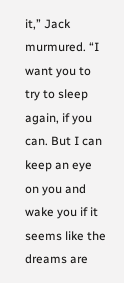it,” Jack murmured. “I want you to try to sleep again, if you can. But I can keep an eye on you and wake you if it seems like the dreams are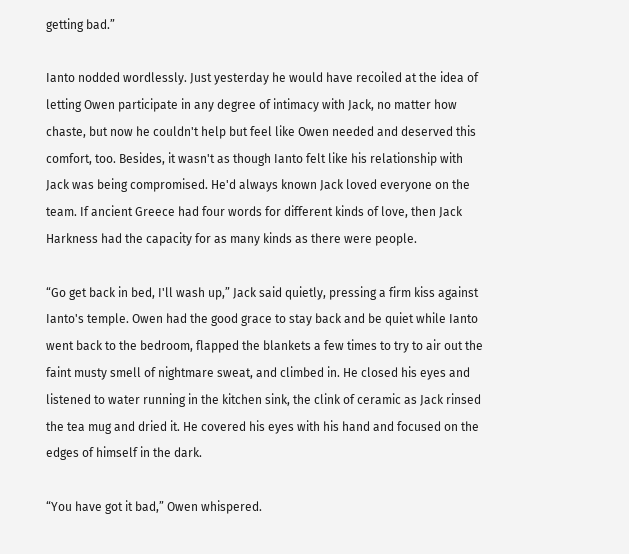getting bad.”

Ianto nodded wordlessly. Just yesterday he would have recoiled at the idea of letting Owen participate in any degree of intimacy with Jack, no matter how chaste, but now he couldn't help but feel like Owen needed and deserved this comfort, too. Besides, it wasn't as though Ianto felt like his relationship with Jack was being compromised. He'd always known Jack loved everyone on the team. If ancient Greece had four words for different kinds of love, then Jack Harkness had the capacity for as many kinds as there were people.

“Go get back in bed, I'll wash up,” Jack said quietly, pressing a firm kiss against Ianto's temple. Owen had the good grace to stay back and be quiet while Ianto went back to the bedroom, flapped the blankets a few times to try to air out the faint musty smell of nightmare sweat, and climbed in. He closed his eyes and listened to water running in the kitchen sink, the clink of ceramic as Jack rinsed the tea mug and dried it. He covered his eyes with his hand and focused on the edges of himself in the dark.

“You have got it bad,” Owen whispered.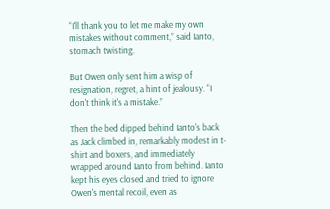“I'll thank you to let me make my own mistakes without comment,” said Ianto, stomach twisting.

But Owen only sent him a wisp of resignation, regret, a hint of jealousy. “I don't think it's a mistake.”

Then the bed dipped behind Ianto's back as Jack climbed in, remarkably modest in t-shirt and boxers, and immediately wrapped around Ianto from behind. Ianto kept his eyes closed and tried to ignore Owen's mental recoil, even as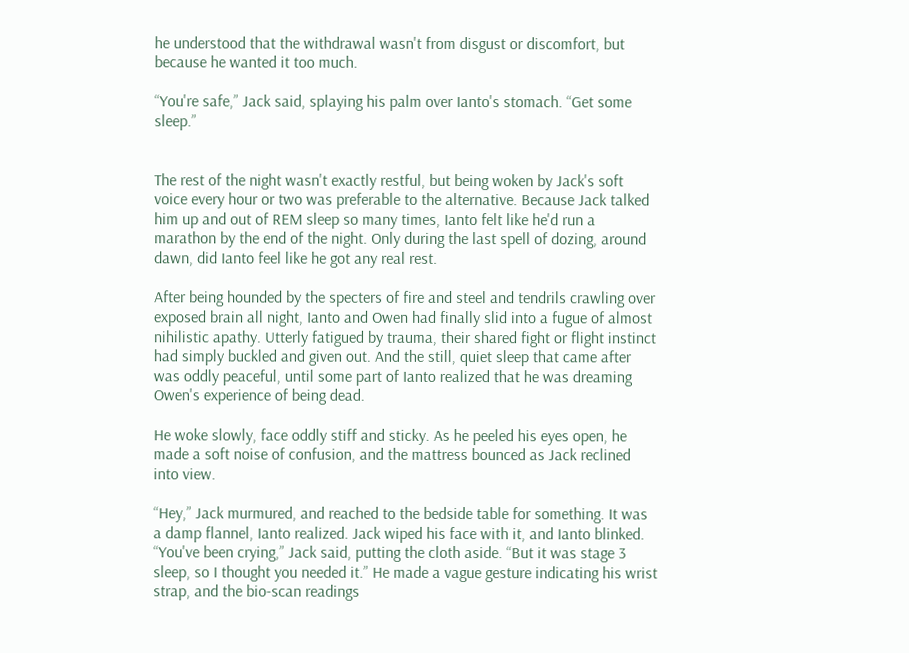he understood that the withdrawal wasn't from disgust or discomfort, but because he wanted it too much.

“You're safe,” Jack said, splaying his palm over Ianto's stomach. “Get some sleep.”


The rest of the night wasn't exactly restful, but being woken by Jack's soft voice every hour or two was preferable to the alternative. Because Jack talked him up and out of REM sleep so many times, Ianto felt like he'd run a marathon by the end of the night. Only during the last spell of dozing, around dawn, did Ianto feel like he got any real rest.

After being hounded by the specters of fire and steel and tendrils crawling over exposed brain all night, Ianto and Owen had finally slid into a fugue of almost nihilistic apathy. Utterly fatigued by trauma, their shared fight or flight instinct had simply buckled and given out. And the still, quiet sleep that came after was oddly peaceful, until some part of Ianto realized that he was dreaming Owen's experience of being dead.

He woke slowly, face oddly stiff and sticky. As he peeled his eyes open, he made a soft noise of confusion, and the mattress bounced as Jack reclined into view.

“Hey,” Jack murmured, and reached to the bedside table for something. It was a damp flannel, Ianto realized. Jack wiped his face with it, and Ianto blinked. “You've been crying,” Jack said, putting the cloth aside. “But it was stage 3 sleep, so I thought you needed it.” He made a vague gesture indicating his wrist strap, and the bio-scan readings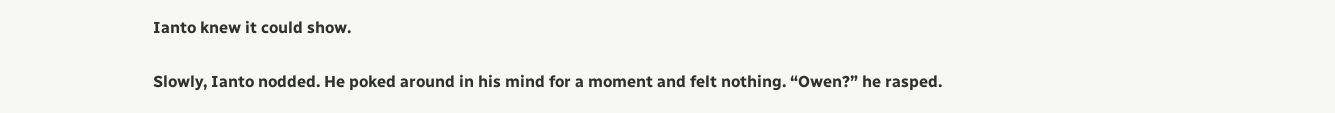Ianto knew it could show.

Slowly, Ianto nodded. He poked around in his mind for a moment and felt nothing. “Owen?” he rasped.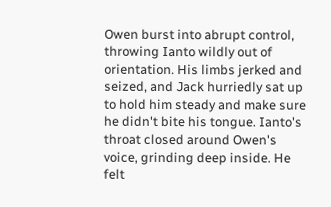Owen burst into abrupt control, throwing Ianto wildly out of orientation. His limbs jerked and seized, and Jack hurriedly sat up to hold him steady and make sure he didn't bite his tongue. Ianto's throat closed around Owen's voice, grinding deep inside. He felt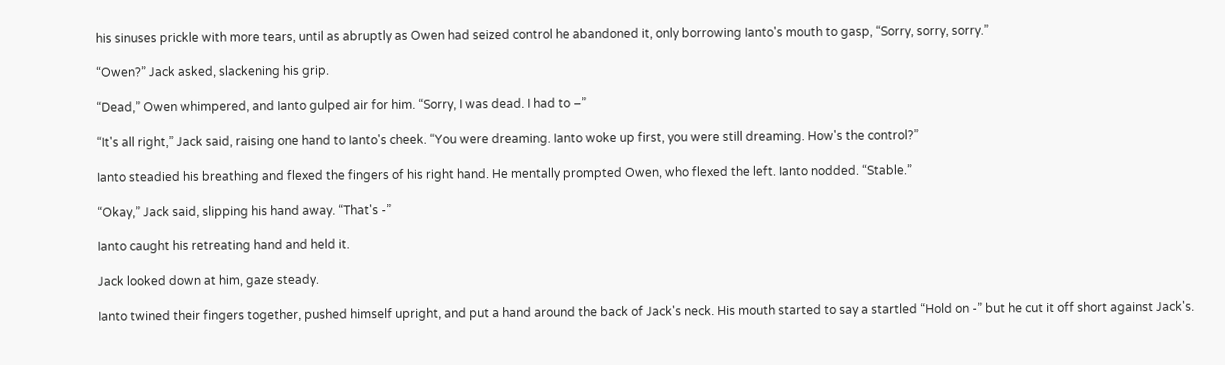his sinuses prickle with more tears, until as abruptly as Owen had seized control he abandoned it, only borrowing Ianto's mouth to gasp, “Sorry, sorry, sorry.”

“Owen?” Jack asked, slackening his grip.

“Dead,” Owen whimpered, and Ianto gulped air for him. “Sorry, I was dead. I had to –”

“It's all right,” Jack said, raising one hand to Ianto's cheek. “You were dreaming. Ianto woke up first, you were still dreaming. How's the control?”

Ianto steadied his breathing and flexed the fingers of his right hand. He mentally prompted Owen, who flexed the left. Ianto nodded. “Stable.”

“Okay,” Jack said, slipping his hand away. “That's -”

Ianto caught his retreating hand and held it.

Jack looked down at him, gaze steady.

Ianto twined their fingers together, pushed himself upright, and put a hand around the back of Jack's neck. His mouth started to say a startled “Hold on -” but he cut it off short against Jack's.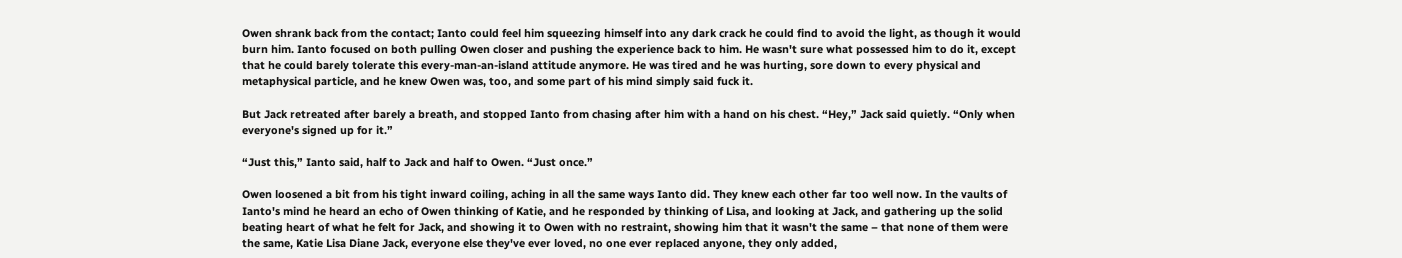Owen shrank back from the contact; Ianto could feel him squeezing himself into any dark crack he could find to avoid the light, as though it would burn him. Ianto focused on both pulling Owen closer and pushing the experience back to him. He wasn't sure what possessed him to do it, except that he could barely tolerate this every-man-an-island attitude anymore. He was tired and he was hurting, sore down to every physical and metaphysical particle, and he knew Owen was, too, and some part of his mind simply said fuck it.

But Jack retreated after barely a breath, and stopped Ianto from chasing after him with a hand on his chest. “Hey,” Jack said quietly. “Only when everyone's signed up for it.”

“Just this,” Ianto said, half to Jack and half to Owen. “Just once.”

Owen loosened a bit from his tight inward coiling, aching in all the same ways Ianto did. They knew each other far too well now. In the vaults of Ianto's mind he heard an echo of Owen thinking of Katie, and he responded by thinking of Lisa, and looking at Jack, and gathering up the solid beating heart of what he felt for Jack, and showing it to Owen with no restraint, showing him that it wasn't the same – that none of them were the same, Katie Lisa Diane Jack, everyone else they've ever loved, no one ever replaced anyone, they only added,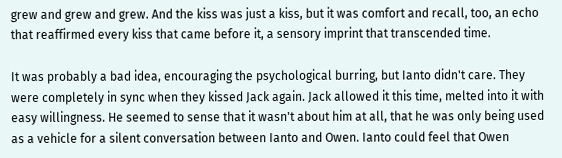grew and grew and grew. And the kiss was just a kiss, but it was comfort and recall, too, an echo that reaffirmed every kiss that came before it, a sensory imprint that transcended time.

It was probably a bad idea, encouraging the psychological burring, but Ianto didn't care. They were completely in sync when they kissed Jack again. Jack allowed it this time, melted into it with easy willingness. He seemed to sense that it wasn't about him at all, that he was only being used as a vehicle for a silent conversation between Ianto and Owen. Ianto could feel that Owen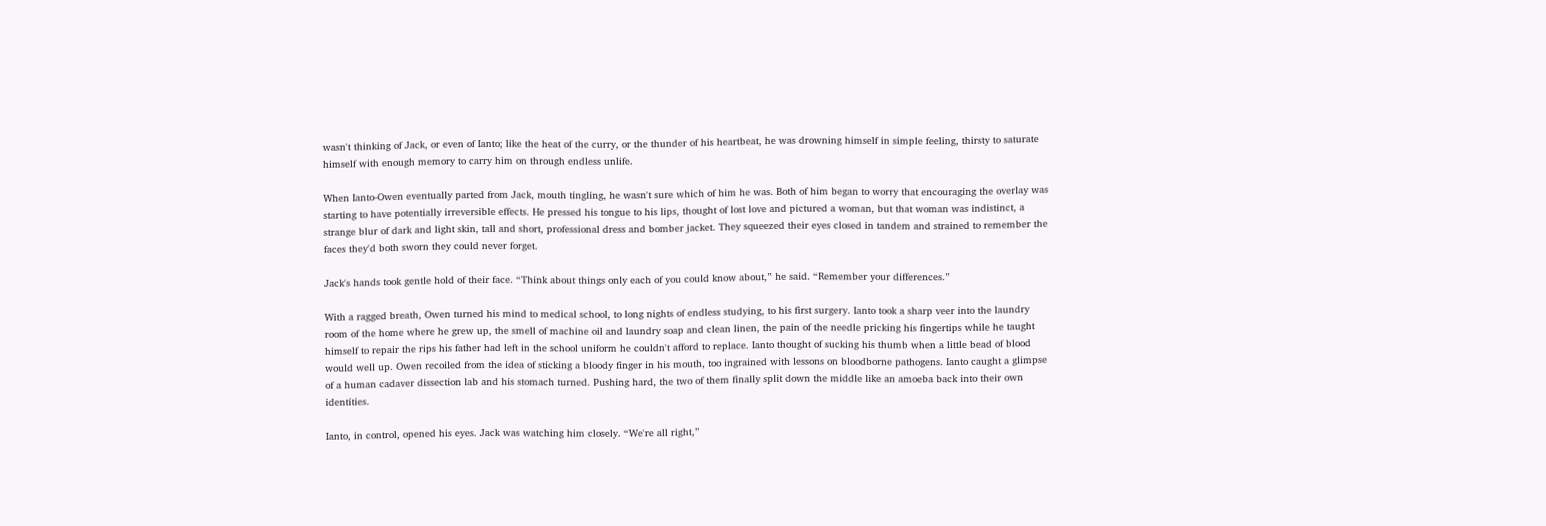wasn't thinking of Jack, or even of Ianto; like the heat of the curry, or the thunder of his heartbeat, he was drowning himself in simple feeling, thirsty to saturate himself with enough memory to carry him on through endless unlife.

When Ianto-Owen eventually parted from Jack, mouth tingling, he wasn't sure which of him he was. Both of him began to worry that encouraging the overlay was starting to have potentially irreversible effects. He pressed his tongue to his lips, thought of lost love and pictured a woman, but that woman was indistinct, a strange blur of dark and light skin, tall and short, professional dress and bomber jacket. They squeezed their eyes closed in tandem and strained to remember the faces they'd both sworn they could never forget.

Jack's hands took gentle hold of their face. “Think about things only each of you could know about,” he said. “Remember your differences.”

With a ragged breath, Owen turned his mind to medical school, to long nights of endless studying, to his first surgery. Ianto took a sharp veer into the laundry room of the home where he grew up, the smell of machine oil and laundry soap and clean linen, the pain of the needle pricking his fingertips while he taught himself to repair the rips his father had left in the school uniform he couldn't afford to replace. Ianto thought of sucking his thumb when a little bead of blood would well up. Owen recoiled from the idea of sticking a bloody finger in his mouth, too ingrained with lessons on bloodborne pathogens. Ianto caught a glimpse of a human cadaver dissection lab and his stomach turned. Pushing hard, the two of them finally split down the middle like an amoeba back into their own identities.

Ianto, in control, opened his eyes. Jack was watching him closely. “We're all right,”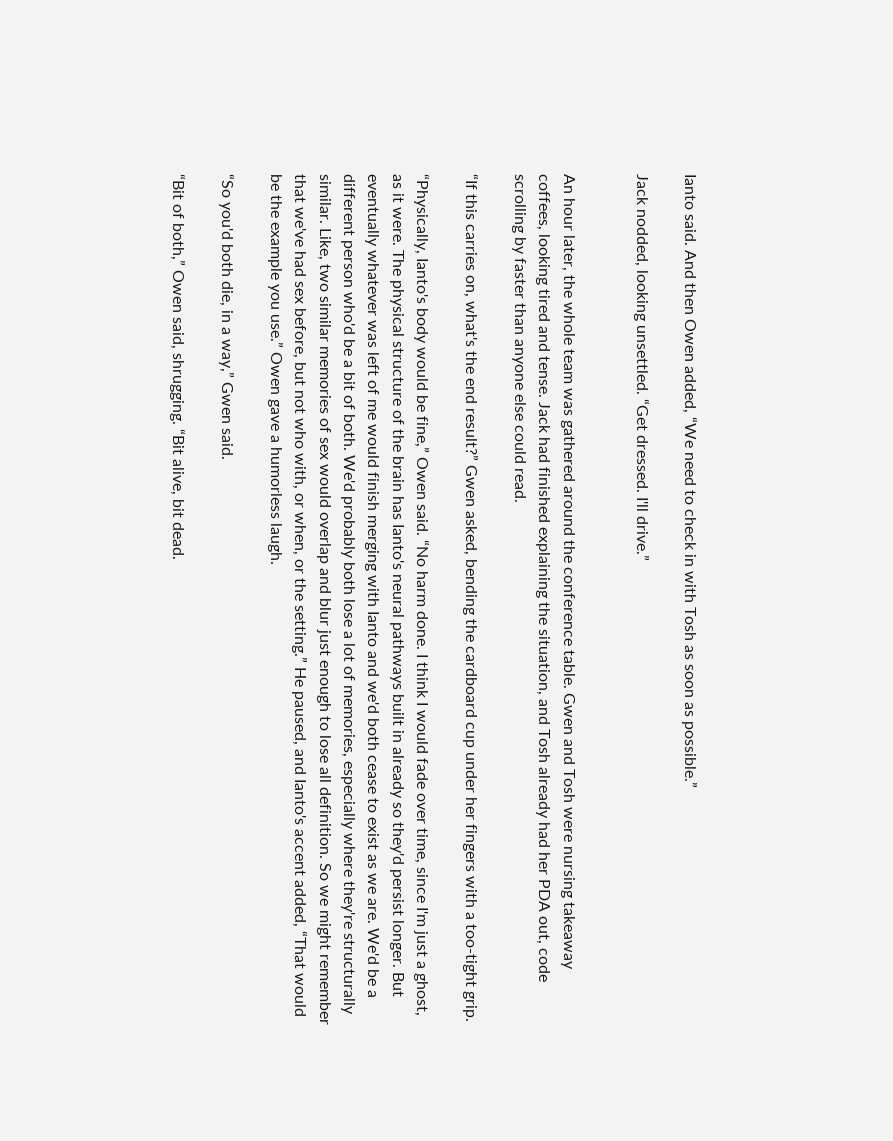Ianto said. And then Owen added, “We need to check in with Tosh as soon as possible.”

Jack nodded, looking unsettled. “Get dressed. I'll drive.”


An hour later, the whole team was gathered around the conference table. Gwen and Tosh were nursing takeaway coffees, looking tired and tense. Jack had finished explaining the situation, and Tosh already had her PDA out, code scrolling by faster than anyone else could read.

“If this carries on, what's the end result?” Gwen asked, bending the cardboard cup under her fingers with a too-tight grip.

“Physically, Ianto's body would be fine,” Owen said. “No harm done. I think I would fade over time, since I'm just a ghost, as it were. The physical structure of the brain has Ianto's neural pathways built in already so they'd persist longer. But eventually whatever was left of me would finish merging with Ianto and we'd both cease to exist as we are. We'd be a different person who'd be a bit of both. We'd probably both lose a lot of memories, especially where they're structurally similar. Like, two similar memories of sex would overlap and blur just enough to lose all definition. So we might remember that we've had sex before, but not who with, or when, or the setting.” He paused, and Ianto's accent added, “That would be the example you use.” Owen gave a humorless laugh.

“So you'd both die, in a way,” Gwen said.

“Bit of both,” Owen said, shrugging. “Bit alive, bit dead.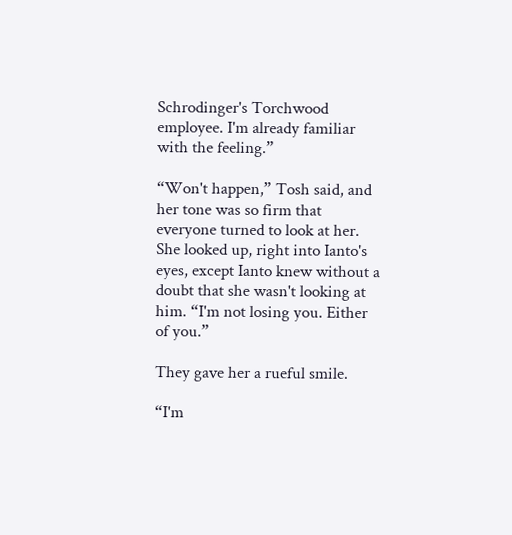Schrodinger's Torchwood employee. I'm already familiar with the feeling.”

“Won't happen,” Tosh said, and her tone was so firm that everyone turned to look at her. She looked up, right into Ianto's eyes, except Ianto knew without a doubt that she wasn't looking at him. “I'm not losing you. Either of you.”

They gave her a rueful smile.

“I'm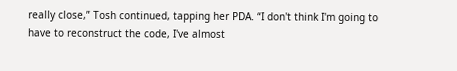really close,” Tosh continued, tapping her PDA. “I don't think I'm going to have to reconstruct the code, I've almost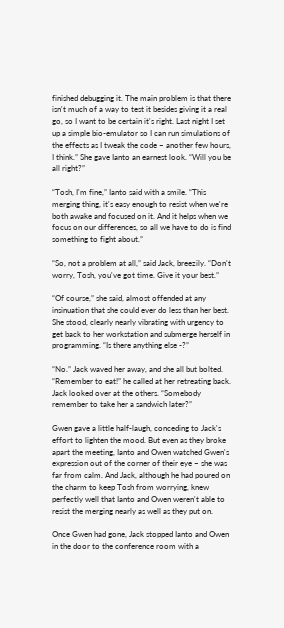finished debugging it. The main problem is that there isn't much of a way to test it besides giving it a real go, so I want to be certain it's right. Last night I set up a simple bio-emulator so I can run simulations of the effects as I tweak the code – another few hours, I think.” She gave Ianto an earnest look. “Will you be all right?”

“Tosh, I'm fine,” Ianto said with a smile. “This merging thing, it's easy enough to resist when we're both awake and focused on it. And it helps when we focus on our differences, so all we have to do is find something to fight about.”

“So, not a problem at all,” said Jack, breezily. “Don't worry, Tosh, you've got time. Give it your best.”

“Of course,” she said, almost offended at any insinuation that she could ever do less than her best. She stood, clearly nearly vibrating with urgency to get back to her workstation and submerge herself in programming. “Is there anything else -?”

“No.” Jack waved her away, and she all but bolted. “Remember to eat!” he called at her retreating back. Jack looked over at the others. “Somebody remember to take her a sandwich later?”

Gwen gave a little half-laugh, conceding to Jack's effort to lighten the mood. But even as they broke apart the meeting, Ianto and Owen watched Gwen's expression out of the corner of their eye – she was far from calm. And Jack, although he had poured on the charm to keep Tosh from worrying, knew perfectly well that Ianto and Owen weren't able to resist the merging nearly as well as they put on.

Once Gwen had gone, Jack stopped Ianto and Owen in the door to the conference room with a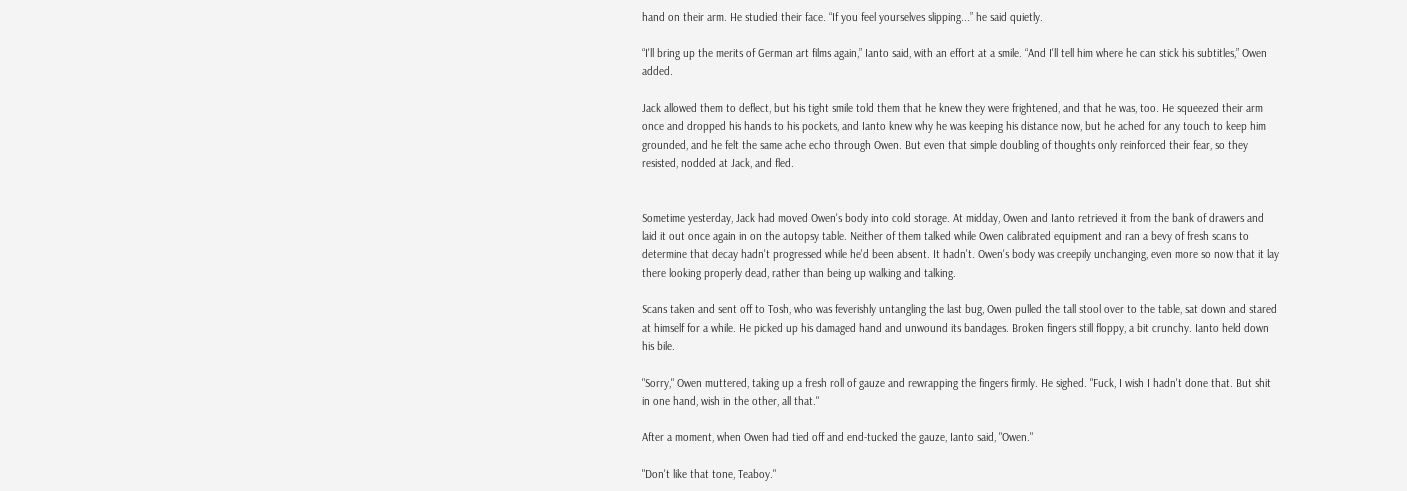hand on their arm. He studied their face. “If you feel yourselves slipping...” he said quietly.

“I'll bring up the merits of German art films again,” Ianto said, with an effort at a smile. “And I'll tell him where he can stick his subtitles,” Owen added.

Jack allowed them to deflect, but his tight smile told them that he knew they were frightened, and that he was, too. He squeezed their arm once and dropped his hands to his pockets, and Ianto knew why he was keeping his distance now, but he ached for any touch to keep him grounded, and he felt the same ache echo through Owen. But even that simple doubling of thoughts only reinforced their fear, so they resisted, nodded at Jack, and fled.


Sometime yesterday, Jack had moved Owen's body into cold storage. At midday, Owen and Ianto retrieved it from the bank of drawers and laid it out once again in on the autopsy table. Neither of them talked while Owen calibrated equipment and ran a bevy of fresh scans to determine that decay hadn't progressed while he'd been absent. It hadn't. Owen's body was creepily unchanging, even more so now that it lay there looking properly dead, rather than being up walking and talking.

Scans taken and sent off to Tosh, who was feverishly untangling the last bug, Owen pulled the tall stool over to the table, sat down and stared at himself for a while. He picked up his damaged hand and unwound its bandages. Broken fingers still floppy, a bit crunchy. Ianto held down his bile.

"Sorry," Owen muttered, taking up a fresh roll of gauze and rewrapping the fingers firmly. He sighed. "Fuck, I wish I hadn't done that. But shit in one hand, wish in the other, all that."

After a moment, when Owen had tied off and end-tucked the gauze, Ianto said, "Owen."

"Don't like that tone, Teaboy."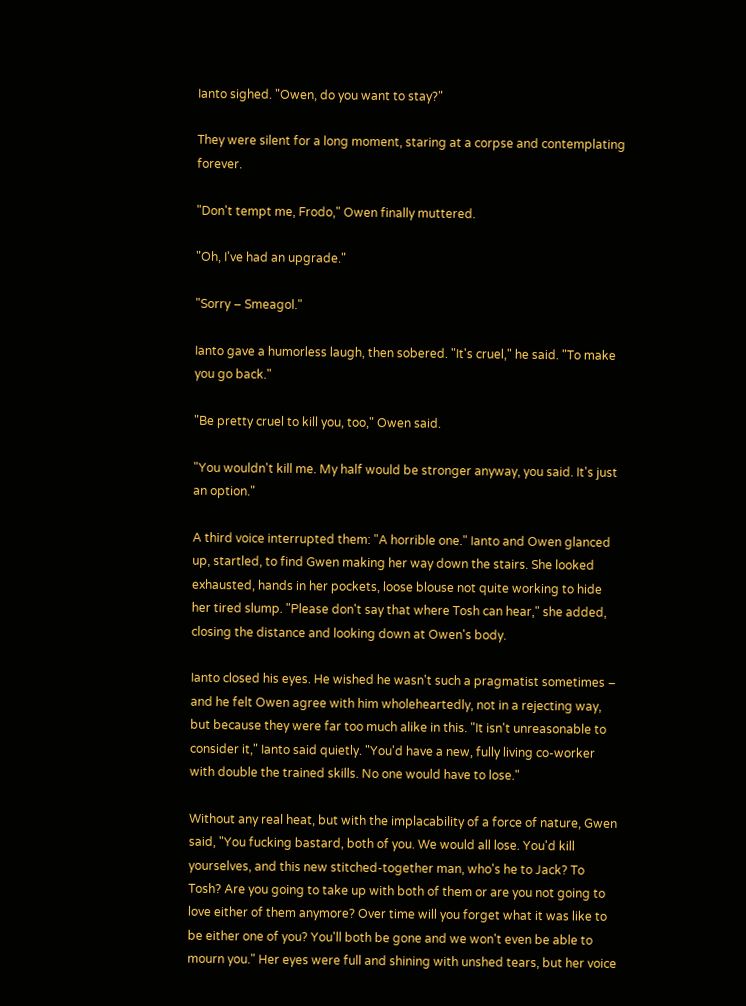Ianto sighed. "Owen, do you want to stay?"

They were silent for a long moment, staring at a corpse and contemplating forever.

"Don't tempt me, Frodo," Owen finally muttered.

"Oh, I've had an upgrade."

"Sorry – Smeagol."

Ianto gave a humorless laugh, then sobered. "It's cruel," he said. "To make you go back."

"Be pretty cruel to kill you, too," Owen said.

"You wouldn't kill me. My half would be stronger anyway, you said. It's just an option."

A third voice interrupted them: "A horrible one." Ianto and Owen glanced up, startled, to find Gwen making her way down the stairs. She looked exhausted, hands in her pockets, loose blouse not quite working to hide her tired slump. "Please don't say that where Tosh can hear," she added, closing the distance and looking down at Owen's body.

Ianto closed his eyes. He wished he wasn't such a pragmatist sometimes – and he felt Owen agree with him wholeheartedly, not in a rejecting way, but because they were far too much alike in this. "It isn't unreasonable to consider it," Ianto said quietly. "You'd have a new, fully living co-worker with double the trained skills. No one would have to lose."

Without any real heat, but with the implacability of a force of nature, Gwen said, "You fucking bastard, both of you. We would all lose. You'd kill yourselves, and this new stitched-together man, who's he to Jack? To Tosh? Are you going to take up with both of them or are you not going to love either of them anymore? Over time will you forget what it was like to be either one of you? You'll both be gone and we won't even be able to mourn you." Her eyes were full and shining with unshed tears, but her voice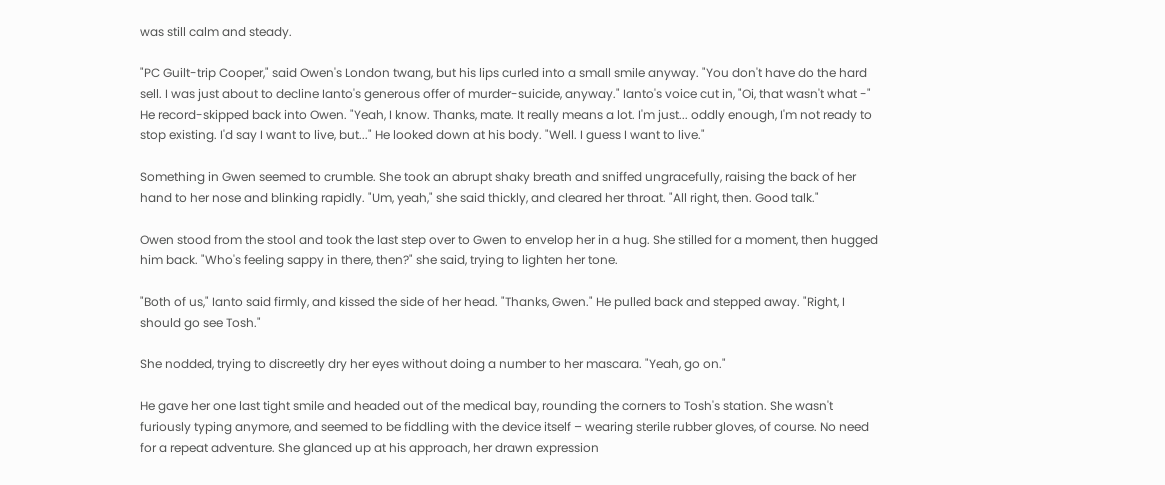was still calm and steady.

"PC Guilt-trip Cooper," said Owen's London twang, but his lips curled into a small smile anyway. "You don't have do the hard sell. I was just about to decline Ianto's generous offer of murder-suicide, anyway." Ianto's voice cut in, "Oi, that wasn't what -" He record-skipped back into Owen. "Yeah, I know. Thanks, mate. It really means a lot. I'm just... oddly enough, I'm not ready to stop existing. I'd say I want to live, but..." He looked down at his body. "Well. I guess I want to live."

Something in Gwen seemed to crumble. She took an abrupt shaky breath and sniffed ungracefully, raising the back of her hand to her nose and blinking rapidly. "Um, yeah," she said thickly, and cleared her throat. "All right, then. Good talk."

Owen stood from the stool and took the last step over to Gwen to envelop her in a hug. She stilled for a moment, then hugged him back. "Who's feeling sappy in there, then?" she said, trying to lighten her tone.

"Both of us," Ianto said firmly, and kissed the side of her head. "Thanks, Gwen." He pulled back and stepped away. "Right, I should go see Tosh."

She nodded, trying to discreetly dry her eyes without doing a number to her mascara. "Yeah, go on."

He gave her one last tight smile and headed out of the medical bay, rounding the corners to Tosh's station. She wasn't furiously typing anymore, and seemed to be fiddling with the device itself – wearing sterile rubber gloves, of course. No need for a repeat adventure. She glanced up at his approach, her drawn expression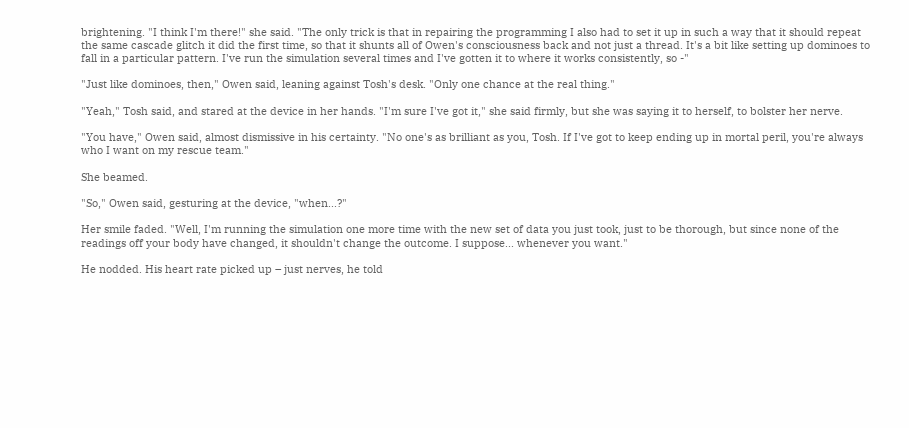brightening. "I think I'm there!" she said. "The only trick is that in repairing the programming I also had to set it up in such a way that it should repeat the same cascade glitch it did the first time, so that it shunts all of Owen's consciousness back and not just a thread. It's a bit like setting up dominoes to fall in a particular pattern. I've run the simulation several times and I've gotten it to where it works consistently, so -"

"Just like dominoes, then," Owen said, leaning against Tosh's desk. "Only one chance at the real thing."

"Yeah," Tosh said, and stared at the device in her hands. "I'm sure I've got it," she said firmly, but she was saying it to herself, to bolster her nerve.

"You have," Owen said, almost dismissive in his certainty. "No one's as brilliant as you, Tosh. If I've got to keep ending up in mortal peril, you're always who I want on my rescue team."

She beamed.

"So," Owen said, gesturing at the device, "when...?"

Her smile faded. "Well, I'm running the simulation one more time with the new set of data you just took, just to be thorough, but since none of the readings off your body have changed, it shouldn't change the outcome. I suppose... whenever you want."

He nodded. His heart rate picked up – just nerves, he told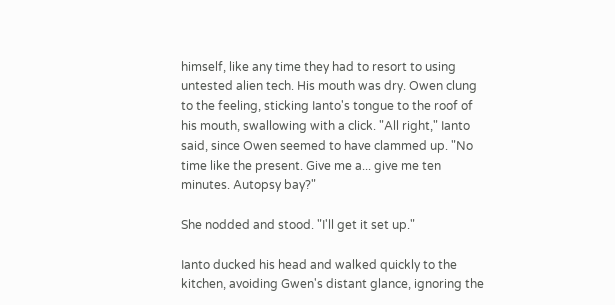himself, like any time they had to resort to using untested alien tech. His mouth was dry. Owen clung to the feeling, sticking Ianto's tongue to the roof of his mouth, swallowing with a click. "All right," Ianto said, since Owen seemed to have clammed up. "No time like the present. Give me a... give me ten minutes. Autopsy bay?"

She nodded and stood. "I'll get it set up."

Ianto ducked his head and walked quickly to the kitchen, avoiding Gwen's distant glance, ignoring the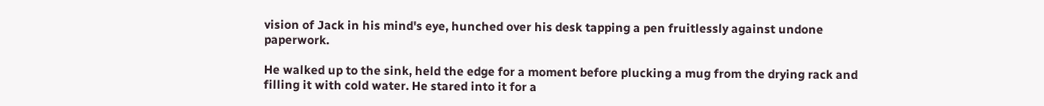vision of Jack in his mind's eye, hunched over his desk tapping a pen fruitlessly against undone paperwork.

He walked up to the sink, held the edge for a moment before plucking a mug from the drying rack and filling it with cold water. He stared into it for a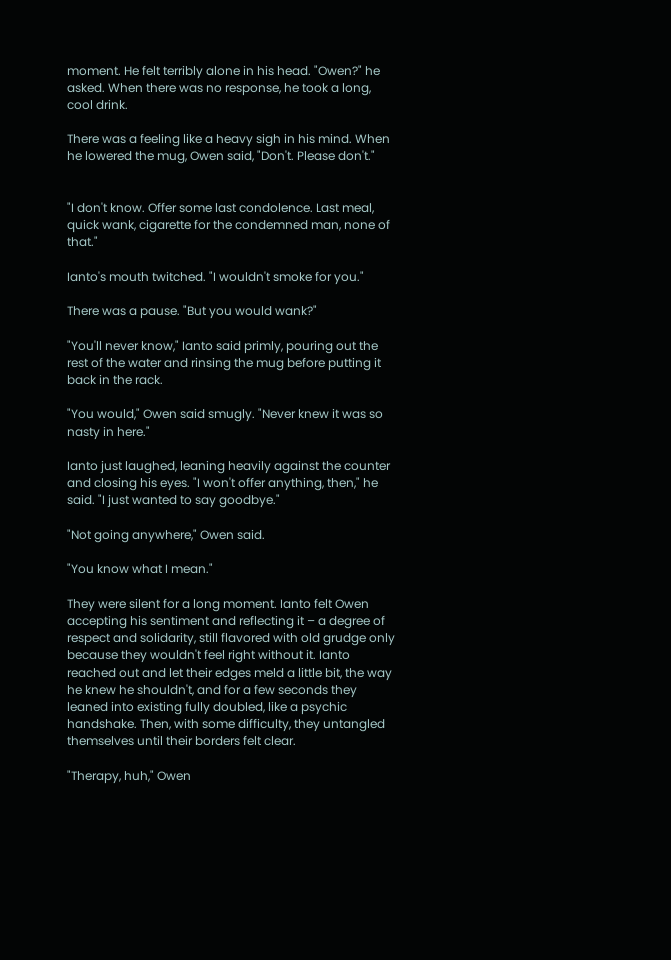moment. He felt terribly alone in his head. "Owen?" he asked. When there was no response, he took a long, cool drink.

There was a feeling like a heavy sigh in his mind. When he lowered the mug, Owen said, "Don't. Please don't."


"I don't know. Offer some last condolence. Last meal, quick wank, cigarette for the condemned man, none of that."

Ianto's mouth twitched. "I wouldn't smoke for you."

There was a pause. "But you would wank?"

"You'll never know," Ianto said primly, pouring out the rest of the water and rinsing the mug before putting it back in the rack.

"You would," Owen said smugly. "Never knew it was so nasty in here."

Ianto just laughed, leaning heavily against the counter and closing his eyes. "I won't offer anything, then," he said. "I just wanted to say goodbye."

"Not going anywhere," Owen said.

"You know what I mean."

They were silent for a long moment. Ianto felt Owen accepting his sentiment and reflecting it – a degree of respect and solidarity, still flavored with old grudge only because they wouldn't feel right without it. Ianto reached out and let their edges meld a little bit, the way he knew he shouldn't, and for a few seconds they leaned into existing fully doubled, like a psychic handshake. Then, with some difficulty, they untangled themselves until their borders felt clear.

"Therapy, huh," Owen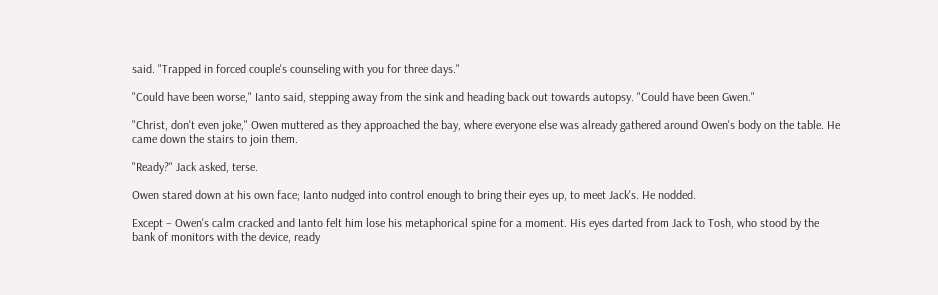said. "Trapped in forced couple's counseling with you for three days."

"Could have been worse," Ianto said, stepping away from the sink and heading back out towards autopsy. "Could have been Gwen."

"Christ, don't even joke," Owen muttered as they approached the bay, where everyone else was already gathered around Owen's body on the table. He came down the stairs to join them.

"Ready?" Jack asked, terse.

Owen stared down at his own face; Ianto nudged into control enough to bring their eyes up, to meet Jack's. He nodded.

Except – Owen's calm cracked and Ianto felt him lose his metaphorical spine for a moment. His eyes darted from Jack to Tosh, who stood by the bank of monitors with the device, ready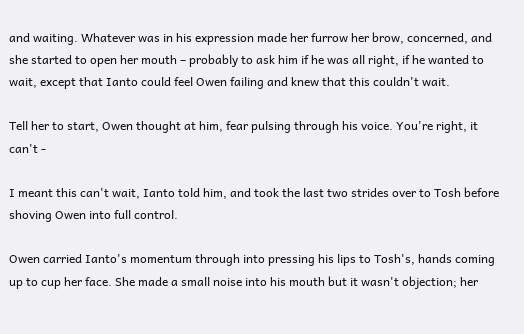and waiting. Whatever was in his expression made her furrow her brow, concerned, and she started to open her mouth – probably to ask him if he was all right, if he wanted to wait, except that Ianto could feel Owen failing and knew that this couldn't wait.

Tell her to start, Owen thought at him, fear pulsing through his voice. You're right, it can't -

I meant this can't wait, Ianto told him, and took the last two strides over to Tosh before shoving Owen into full control.

Owen carried Ianto's momentum through into pressing his lips to Tosh's, hands coming up to cup her face. She made a small noise into his mouth but it wasn't objection; her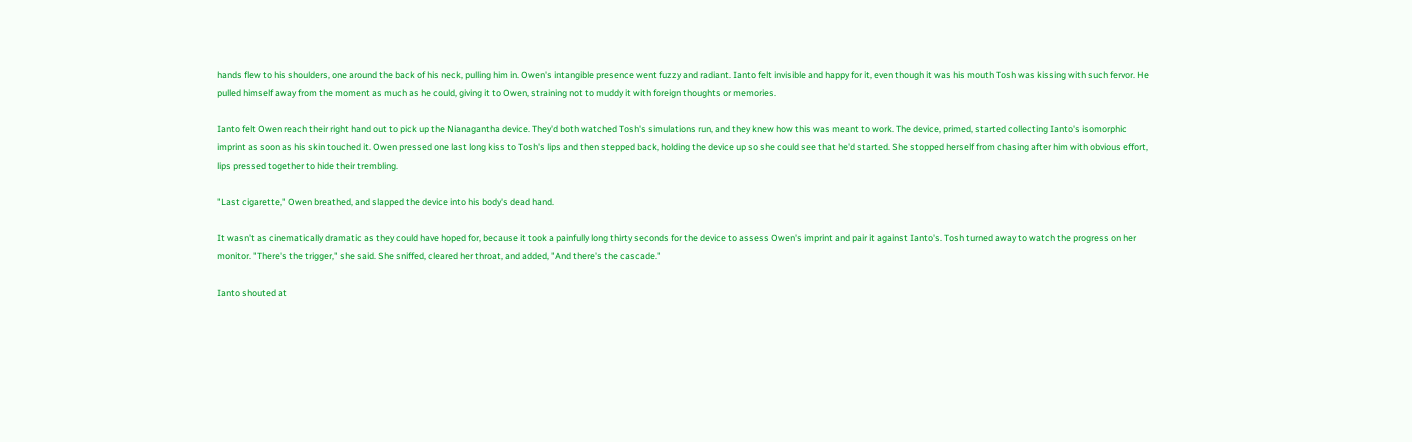hands flew to his shoulders, one around the back of his neck, pulling him in. Owen's intangible presence went fuzzy and radiant. Ianto felt invisible and happy for it, even though it was his mouth Tosh was kissing with such fervor. He pulled himself away from the moment as much as he could, giving it to Owen, straining not to muddy it with foreign thoughts or memories.

Ianto felt Owen reach their right hand out to pick up the Nianagantha device. They'd both watched Tosh's simulations run, and they knew how this was meant to work. The device, primed, started collecting Ianto's isomorphic imprint as soon as his skin touched it. Owen pressed one last long kiss to Tosh's lips and then stepped back, holding the device up so she could see that he'd started. She stopped herself from chasing after him with obvious effort, lips pressed together to hide their trembling.

"Last cigarette," Owen breathed, and slapped the device into his body's dead hand.

It wasn't as cinematically dramatic as they could have hoped for, because it took a painfully long thirty seconds for the device to assess Owen's imprint and pair it against Ianto's. Tosh turned away to watch the progress on her monitor. "There's the trigger," she said. She sniffed, cleared her throat, and added, "And there's the cascade."

Ianto shouted at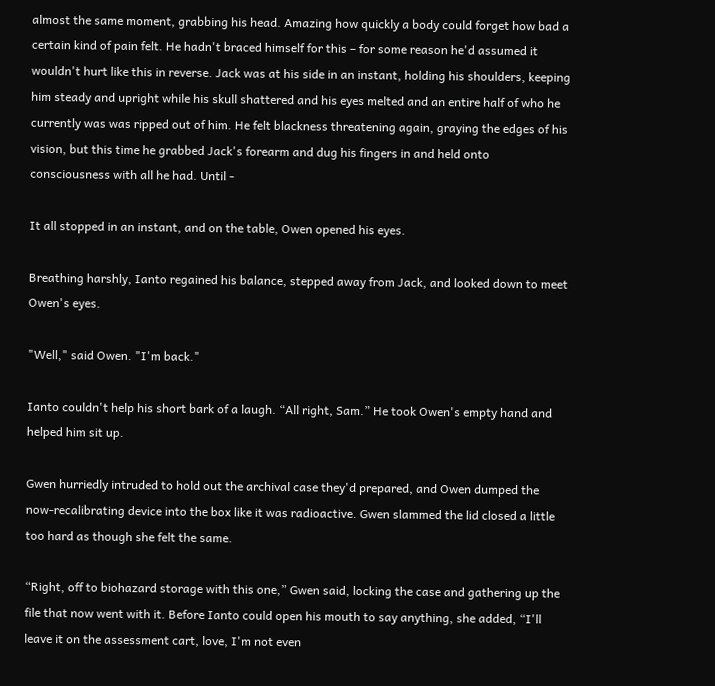almost the same moment, grabbing his head. Amazing how quickly a body could forget how bad a certain kind of pain felt. He hadn't braced himself for this – for some reason he'd assumed it wouldn't hurt like this in reverse. Jack was at his side in an instant, holding his shoulders, keeping him steady and upright while his skull shattered and his eyes melted and an entire half of who he currently was was ripped out of him. He felt blackness threatening again, graying the edges of his vision, but this time he grabbed Jack's forearm and dug his fingers in and held onto consciousness with all he had. Until -

It all stopped in an instant, and on the table, Owen opened his eyes.

Breathing harshly, Ianto regained his balance, stepped away from Jack, and looked down to meet Owen's eyes.

"Well," said Owen. "I'm back."

Ianto couldn't help his short bark of a laugh. “All right, Sam.” He took Owen's empty hand and helped him sit up.

Gwen hurriedly intruded to hold out the archival case they'd prepared, and Owen dumped the now-recalibrating device into the box like it was radioactive. Gwen slammed the lid closed a little too hard as though she felt the same.

“Right, off to biohazard storage with this one,” Gwen said, locking the case and gathering up the file that now went with it. Before Ianto could open his mouth to say anything, she added, “I'll leave it on the assessment cart, love, I'm not even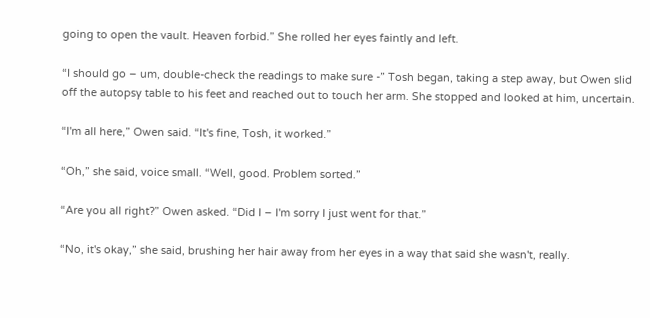going to open the vault. Heaven forbid.” She rolled her eyes faintly and left.

“I should go – um, double-check the readings to make sure -” Tosh began, taking a step away, but Owen slid off the autopsy table to his feet and reached out to touch her arm. She stopped and looked at him, uncertain.

“I'm all here,” Owen said. “It's fine, Tosh, it worked.”

“Oh,” she said, voice small. “Well, good. Problem sorted.”

“Are you all right?” Owen asked. “Did I – I'm sorry I just went for that.”

“No, it's okay,” she said, brushing her hair away from her eyes in a way that said she wasn't, really.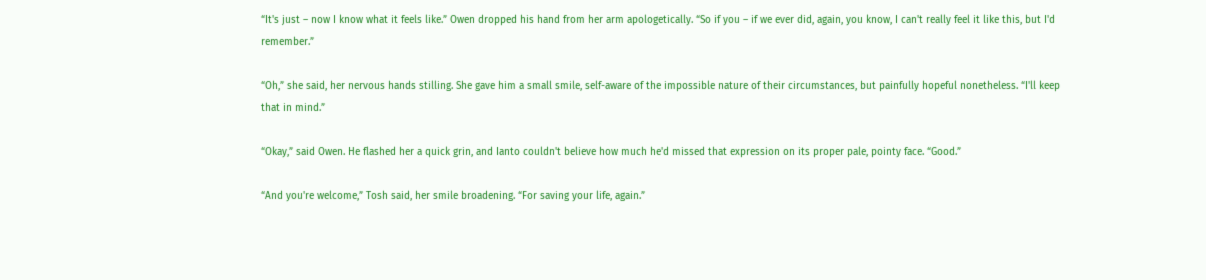“It's just – now I know what it feels like.” Owen dropped his hand from her arm apologetically. “So if you – if we ever did, again, you know, I can't really feel it like this, but I'd remember.”

“Oh,” she said, her nervous hands stilling. She gave him a small smile, self-aware of the impossible nature of their circumstances, but painfully hopeful nonetheless. “I'll keep that in mind.”

“Okay,” said Owen. He flashed her a quick grin, and Ianto couldn't believe how much he'd missed that expression on its proper pale, pointy face. “Good.”

“And you're welcome,” Tosh said, her smile broadening. “For saving your life, again.”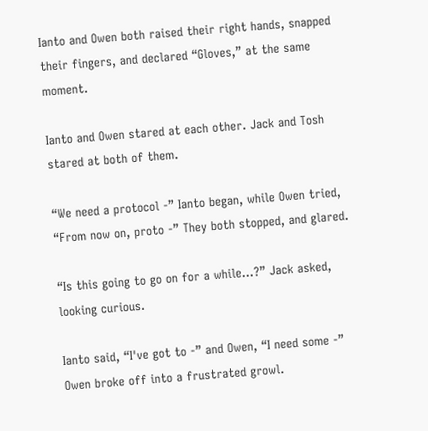Ianto and Owen both raised their right hands, snapped their fingers, and declared “Gloves,” at the same moment.

Ianto and Owen stared at each other. Jack and Tosh stared at both of them.

“We need a protocol -” Ianto began, while Owen tried, “From now on, proto -” They both stopped, and glared.

“Is this going to go on for a while...?” Jack asked, looking curious.

Ianto said, “I've got to -” and Owen, “I need some -” Owen broke off into a frustrated growl.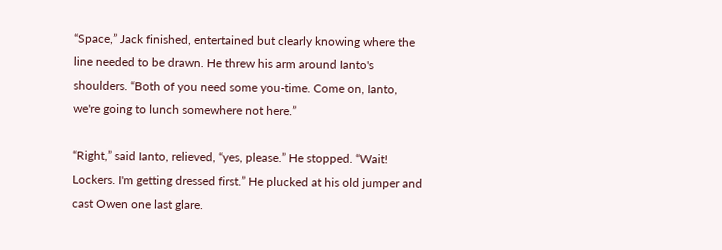“Space,” Jack finished, entertained but clearly knowing where the line needed to be drawn. He threw his arm around Ianto's shoulders. “Both of you need some you-time. Come on, Ianto, we're going to lunch somewhere not here.”

“Right,” said Ianto, relieved, “yes, please.” He stopped. “Wait! Lockers. I'm getting dressed first.” He plucked at his old jumper and cast Owen one last glare.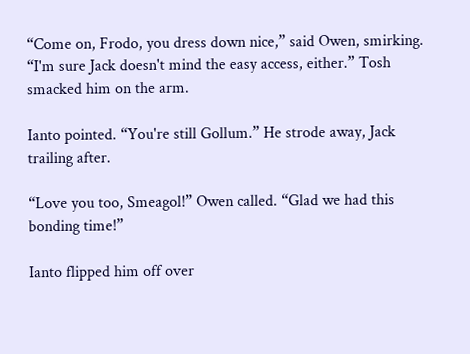“Come on, Frodo, you dress down nice,” said Owen, smirking. “I'm sure Jack doesn't mind the easy access, either.” Tosh smacked him on the arm.

Ianto pointed. “You're still Gollum.” He strode away, Jack trailing after.

“Love you too, Smeagol!” Owen called. “Glad we had this bonding time!”

Ianto flipped him off over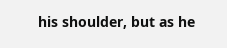his shoulder, but as he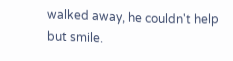walked away, he couldn't help but smile.